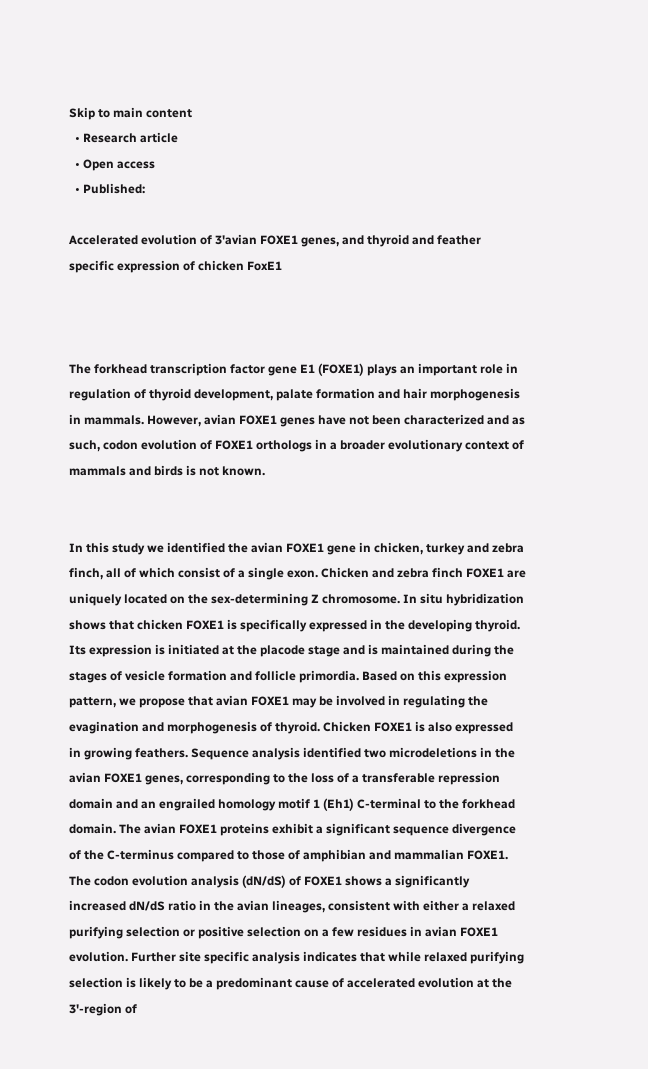Skip to main content
  • Research article
  • Open access
  • Published:

Accelerated evolution of 3'avian FOXE1 genes, and thyroid and feather specific expression of chicken FoxE1



The forkhead transcription factor gene E1 (FOXE1) plays an important role in regulation of thyroid development, palate formation and hair morphogenesis in mammals. However, avian FOXE1 genes have not been characterized and as such, codon evolution of FOXE1 orthologs in a broader evolutionary context of mammals and birds is not known.


In this study we identified the avian FOXE1 gene in chicken, turkey and zebra finch, all of which consist of a single exon. Chicken and zebra finch FOXE1 are uniquely located on the sex-determining Z chromosome. In situ hybridization shows that chicken FOXE1 is specifically expressed in the developing thyroid. Its expression is initiated at the placode stage and is maintained during the stages of vesicle formation and follicle primordia. Based on this expression pattern, we propose that avian FOXE1 may be involved in regulating the evagination and morphogenesis of thyroid. Chicken FOXE1 is also expressed in growing feathers. Sequence analysis identified two microdeletions in the avian FOXE1 genes, corresponding to the loss of a transferable repression domain and an engrailed homology motif 1 (Eh1) C-terminal to the forkhead domain. The avian FOXE1 proteins exhibit a significant sequence divergence of the C-terminus compared to those of amphibian and mammalian FOXE1. The codon evolution analysis (dN/dS) of FOXE1 shows a significantly increased dN/dS ratio in the avian lineages, consistent with either a relaxed purifying selection or positive selection on a few residues in avian FOXE1 evolution. Further site specific analysis indicates that while relaxed purifying selection is likely to be a predominant cause of accelerated evolution at the 3'-region of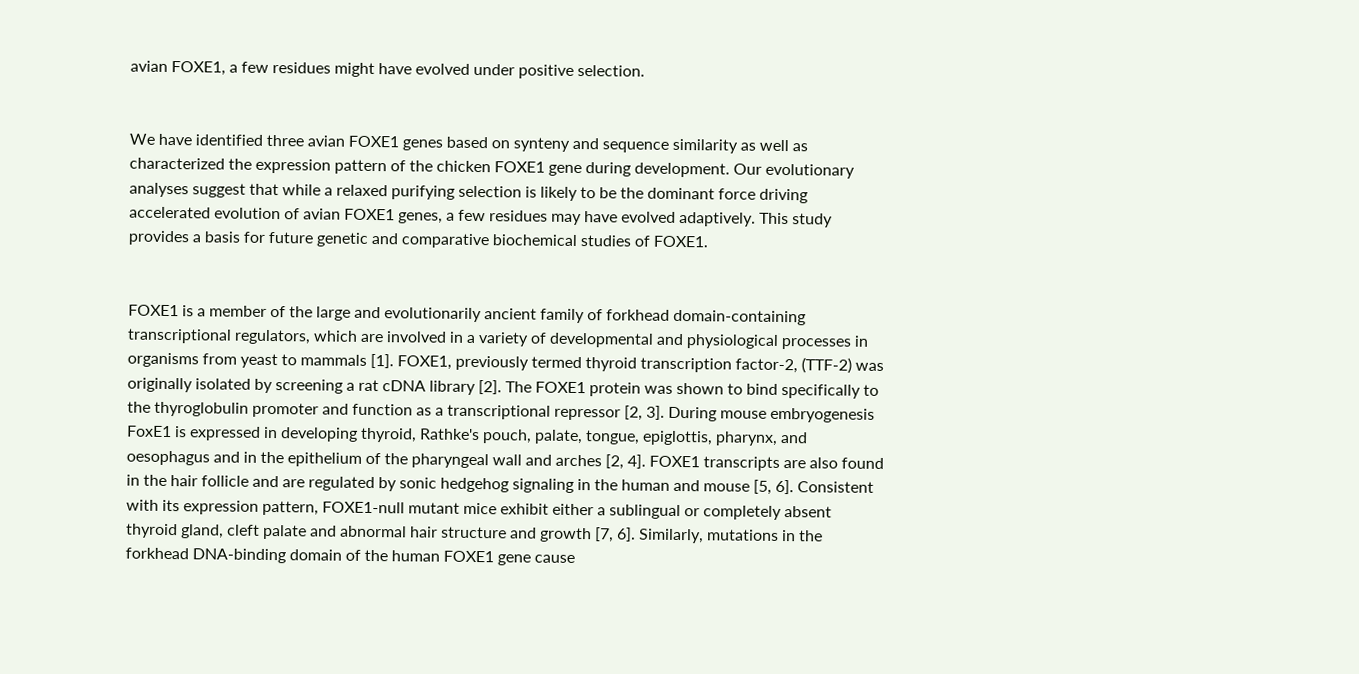avian FOXE1, a few residues might have evolved under positive selection.


We have identified three avian FOXE1 genes based on synteny and sequence similarity as well as characterized the expression pattern of the chicken FOXE1 gene during development. Our evolutionary analyses suggest that while a relaxed purifying selection is likely to be the dominant force driving accelerated evolution of avian FOXE1 genes, a few residues may have evolved adaptively. This study provides a basis for future genetic and comparative biochemical studies of FOXE1.


FOXE1 is a member of the large and evolutionarily ancient family of forkhead domain-containing transcriptional regulators, which are involved in a variety of developmental and physiological processes in organisms from yeast to mammals [1]. FOXE1, previously termed thyroid transcription factor-2, (TTF-2) was originally isolated by screening a rat cDNA library [2]. The FOXE1 protein was shown to bind specifically to the thyroglobulin promoter and function as a transcriptional repressor [2, 3]. During mouse embryogenesis FoxE1 is expressed in developing thyroid, Rathke's pouch, palate, tongue, epiglottis, pharynx, and oesophagus and in the epithelium of the pharyngeal wall and arches [2, 4]. FOXE1 transcripts are also found in the hair follicle and are regulated by sonic hedgehog signaling in the human and mouse [5, 6]. Consistent with its expression pattern, FOXE1-null mutant mice exhibit either a sublingual or completely absent thyroid gland, cleft palate and abnormal hair structure and growth [7, 6]. Similarly, mutations in the forkhead DNA-binding domain of the human FOXE1 gene cause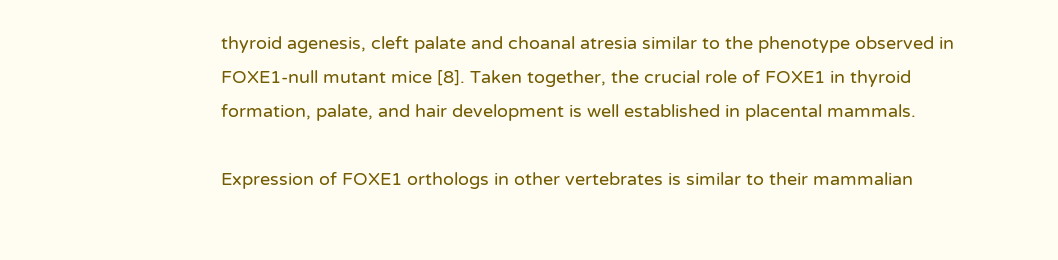thyroid agenesis, cleft palate and choanal atresia similar to the phenotype observed in FOXE1-null mutant mice [8]. Taken together, the crucial role of FOXE1 in thyroid formation, palate, and hair development is well established in placental mammals.

Expression of FOXE1 orthologs in other vertebrates is similar to their mammalian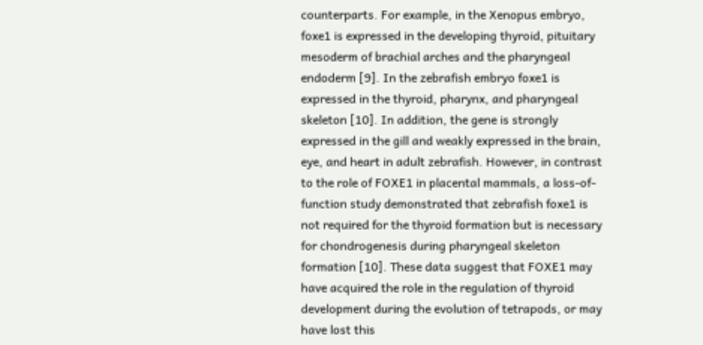counterparts. For example, in the Xenopus embryo, foxe1 is expressed in the developing thyroid, pituitary mesoderm of brachial arches and the pharyngeal endoderm [9]. In the zebrafish embryo foxe1 is expressed in the thyroid, pharynx, and pharyngeal skeleton [10]. In addition, the gene is strongly expressed in the gill and weakly expressed in the brain, eye, and heart in adult zebrafish. However, in contrast to the role of FOXE1 in placental mammals, a loss-of-function study demonstrated that zebrafish foxe1 is not required for the thyroid formation but is necessary for chondrogenesis during pharyngeal skeleton formation [10]. These data suggest that FOXE1 may have acquired the role in the regulation of thyroid development during the evolution of tetrapods, or may have lost this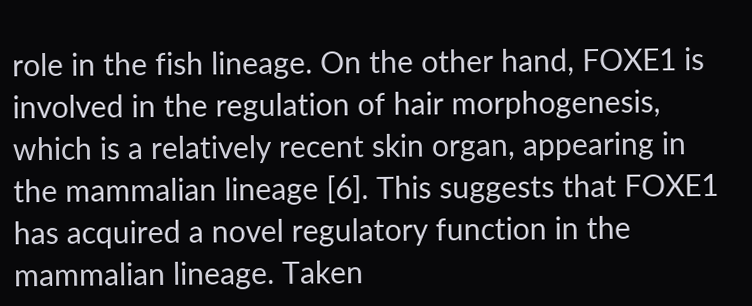role in the fish lineage. On the other hand, FOXE1 is involved in the regulation of hair morphogenesis, which is a relatively recent skin organ, appearing in the mammalian lineage [6]. This suggests that FOXE1 has acquired a novel regulatory function in the mammalian lineage. Taken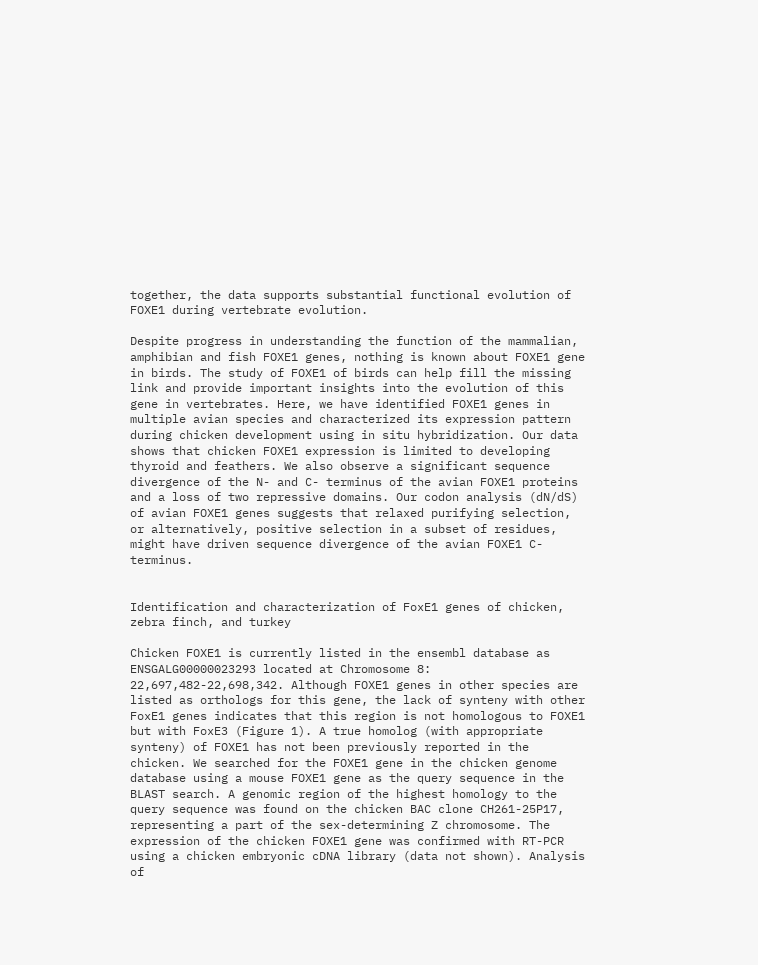together, the data supports substantial functional evolution of FOXE1 during vertebrate evolution.

Despite progress in understanding the function of the mammalian, amphibian and fish FOXE1 genes, nothing is known about FOXE1 gene in birds. The study of FOXE1 of birds can help fill the missing link and provide important insights into the evolution of this gene in vertebrates. Here, we have identified FOXE1 genes in multiple avian species and characterized its expression pattern during chicken development using in situ hybridization. Our data shows that chicken FOXE1 expression is limited to developing thyroid and feathers. We also observe a significant sequence divergence of the N- and C- terminus of the avian FOXE1 proteins and a loss of two repressive domains. Our codon analysis (dN/dS) of avian FOXE1 genes suggests that relaxed purifying selection, or alternatively, positive selection in a subset of residues, might have driven sequence divergence of the avian FOXE1 C-terminus.


Identification and characterization of FoxE1 genes of chicken, zebra finch, and turkey

Chicken FOXE1 is currently listed in the ensembl database as ENSGALG00000023293 located at Chromosome 8: 22,697,482-22,698,342. Although FOXE1 genes in other species are listed as orthologs for this gene, the lack of synteny with other FoxE1 genes indicates that this region is not homologous to FOXE1 but with FoxE3 (Figure 1). A true homolog (with appropriate synteny) of FOXE1 has not been previously reported in the chicken. We searched for the FOXE1 gene in the chicken genome database using a mouse FOXE1 gene as the query sequence in the BLAST search. A genomic region of the highest homology to the query sequence was found on the chicken BAC clone CH261-25P17, representing a part of the sex-determining Z chromosome. The expression of the chicken FOXE1 gene was confirmed with RT-PCR using a chicken embryonic cDNA library (data not shown). Analysis of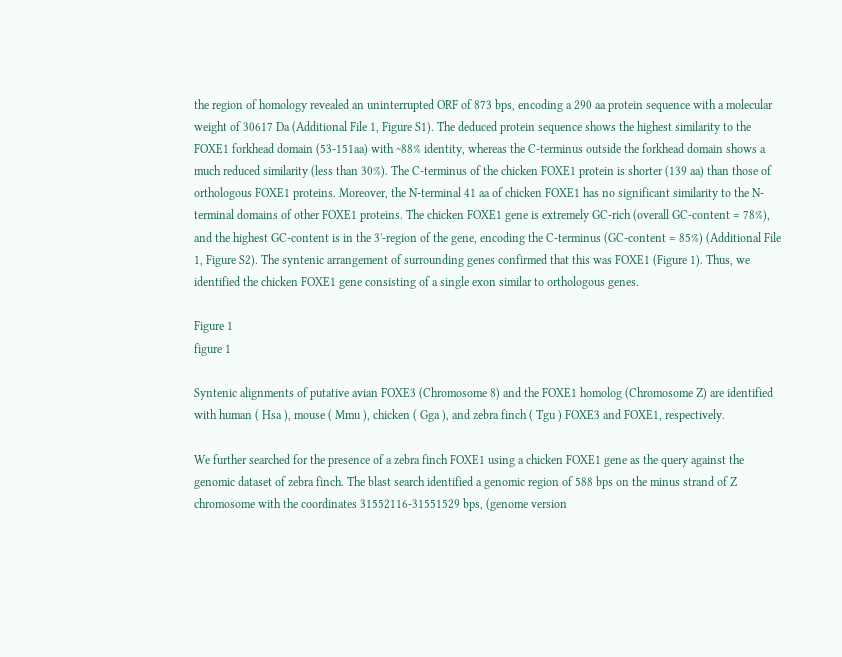the region of homology revealed an uninterrupted ORF of 873 bps, encoding a 290 aa protein sequence with a molecular weight of 30617 Da (Additional File 1, Figure S1). The deduced protein sequence shows the highest similarity to the FOXE1 forkhead domain (53-151aa) with ~88% identity, whereas the C-terminus outside the forkhead domain shows a much reduced similarity (less than 30%). The C-terminus of the chicken FOXE1 protein is shorter (139 aa) than those of orthologous FOXE1 proteins. Moreover, the N-terminal 41 aa of chicken FOXE1 has no significant similarity to the N-terminal domains of other FOXE1 proteins. The chicken FOXE1 gene is extremely GC-rich (overall GC-content = 78%), and the highest GC-content is in the 3'-region of the gene, encoding the C-terminus (GC-content = 85%) (Additional File 1, Figure S2). The syntenic arrangement of surrounding genes confirmed that this was FOXE1 (Figure 1). Thus, we identified the chicken FOXE1 gene consisting of a single exon similar to orthologous genes.

Figure 1
figure 1

Syntenic alignments of putative avian FOXE3 (Chromosome 8) and the FOXE1 homolog (Chromosome Z) are identified with human ( Hsa ), mouse ( Mmu ), chicken ( Gga ), and zebra finch ( Tgu ) FOXE3 and FOXE1, respectively.

We further searched for the presence of a zebra finch FOXE1 using a chicken FOXE1 gene as the query against the genomic dataset of zebra finch. The blast search identified a genomic region of 588 bps on the minus strand of Z chromosome with the coordinates 31552116-31551529 bps, (genome version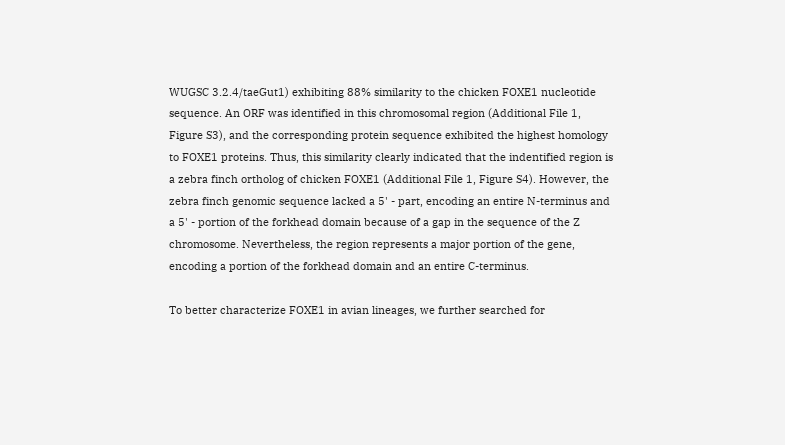WUGSC 3.2.4/taeGut1) exhibiting 88% similarity to the chicken FOXE1 nucleotide sequence. An ORF was identified in this chromosomal region (Additional File 1, Figure S3), and the corresponding protein sequence exhibited the highest homology to FOXE1 proteins. Thus, this similarity clearly indicated that the indentified region is a zebra finch ortholog of chicken FOXE1 (Additional File 1, Figure S4). However, the zebra finch genomic sequence lacked a 5' - part, encoding an entire N-terminus and a 5' - portion of the forkhead domain because of a gap in the sequence of the Z chromosome. Nevertheless, the region represents a major portion of the gene, encoding a portion of the forkhead domain and an entire C-terminus.

To better characterize FOXE1 in avian lineages, we further searched for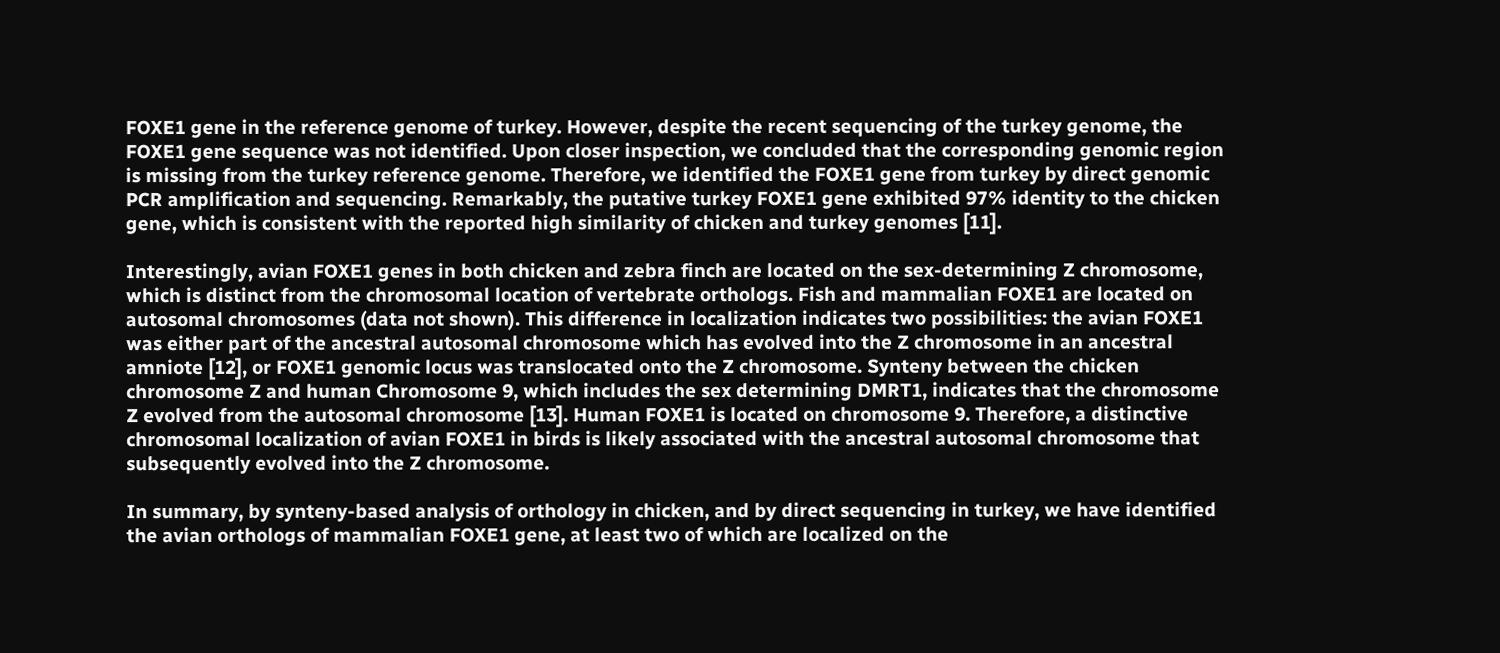FOXE1 gene in the reference genome of turkey. However, despite the recent sequencing of the turkey genome, the FOXE1 gene sequence was not identified. Upon closer inspection, we concluded that the corresponding genomic region is missing from the turkey reference genome. Therefore, we identified the FOXE1 gene from turkey by direct genomic PCR amplification and sequencing. Remarkably, the putative turkey FOXE1 gene exhibited 97% identity to the chicken gene, which is consistent with the reported high similarity of chicken and turkey genomes [11].

Interestingly, avian FOXE1 genes in both chicken and zebra finch are located on the sex-determining Z chromosome, which is distinct from the chromosomal location of vertebrate orthologs. Fish and mammalian FOXE1 are located on autosomal chromosomes (data not shown). This difference in localization indicates two possibilities: the avian FOXE1 was either part of the ancestral autosomal chromosome which has evolved into the Z chromosome in an ancestral amniote [12], or FOXE1 genomic locus was translocated onto the Z chromosome. Synteny between the chicken chromosome Z and human Chromosome 9, which includes the sex determining DMRT1, indicates that the chromosome Z evolved from the autosomal chromosome [13]. Human FOXE1 is located on chromosome 9. Therefore, a distinctive chromosomal localization of avian FOXE1 in birds is likely associated with the ancestral autosomal chromosome that subsequently evolved into the Z chromosome.

In summary, by synteny-based analysis of orthology in chicken, and by direct sequencing in turkey, we have identified the avian orthologs of mammalian FOXE1 gene, at least two of which are localized on the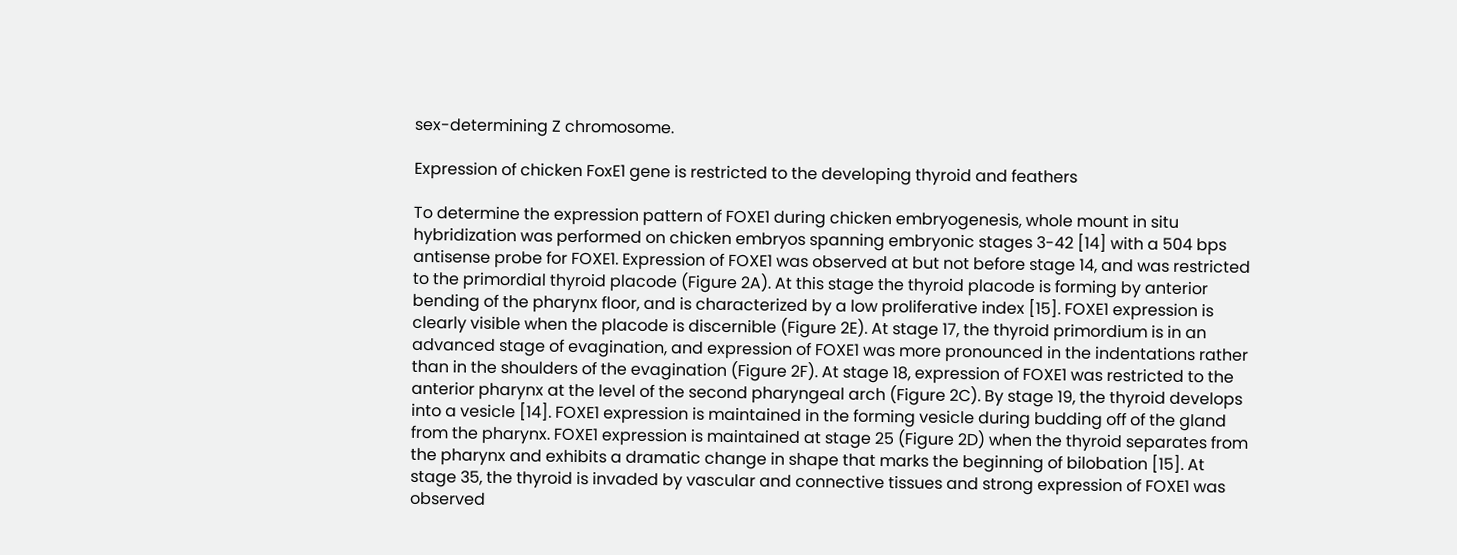sex-determining Z chromosome.

Expression of chicken FoxE1 gene is restricted to the developing thyroid and feathers

To determine the expression pattern of FOXE1 during chicken embryogenesis, whole mount in situ hybridization was performed on chicken embryos spanning embryonic stages 3-42 [14] with a 504 bps antisense probe for FOXE1. Expression of FOXE1 was observed at but not before stage 14, and was restricted to the primordial thyroid placode (Figure 2A). At this stage the thyroid placode is forming by anterior bending of the pharynx floor, and is characterized by a low proliferative index [15]. FOXE1 expression is clearly visible when the placode is discernible (Figure 2E). At stage 17, the thyroid primordium is in an advanced stage of evagination, and expression of FOXE1 was more pronounced in the indentations rather than in the shoulders of the evagination (Figure 2F). At stage 18, expression of FOXE1 was restricted to the anterior pharynx at the level of the second pharyngeal arch (Figure 2C). By stage 19, the thyroid develops into a vesicle [14]. FOXE1 expression is maintained in the forming vesicle during budding off of the gland from the pharynx. FOXE1 expression is maintained at stage 25 (Figure 2D) when the thyroid separates from the pharynx and exhibits a dramatic change in shape that marks the beginning of bilobation [15]. At stage 35, the thyroid is invaded by vascular and connective tissues and strong expression of FOXE1 was observed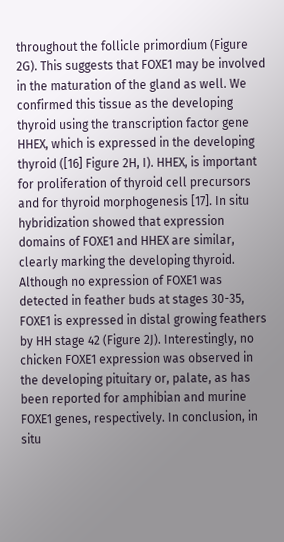throughout the follicle primordium (Figure 2G). This suggests that FOXE1 may be involved in the maturation of the gland as well. We confirmed this tissue as the developing thyroid using the transcription factor gene HHEX, which is expressed in the developing thyroid ([16] Figure 2H, I). HHEX, is important for proliferation of thyroid cell precursors and for thyroid morphogenesis [17]. In situ hybridization showed that expression domains of FOXE1 and HHEX are similar, clearly marking the developing thyroid. Although no expression of FOXE1 was detected in feather buds at stages 30-35, FOXE1 is expressed in distal growing feathers by HH stage 42 (Figure 2J). Interestingly, no chicken FOXE1 expression was observed in the developing pituitary or, palate, as has been reported for amphibian and murine FOXE1 genes, respectively. In conclusion, in situ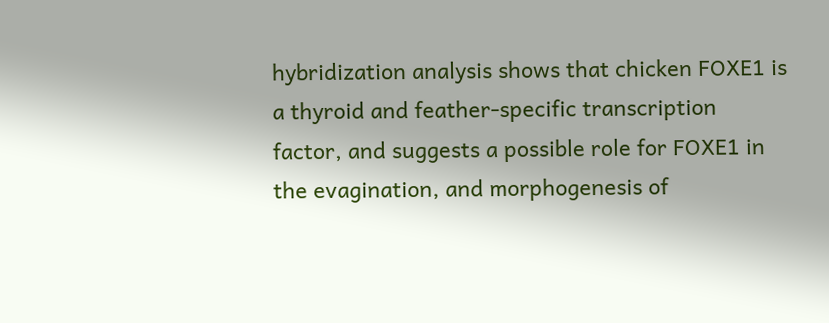hybridization analysis shows that chicken FOXE1 is a thyroid and feather-specific transcription factor, and suggests a possible role for FOXE1 in the evagination, and morphogenesis of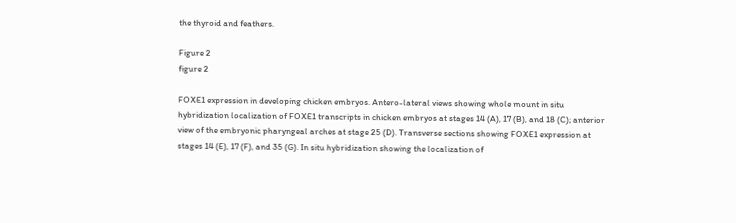the thyroid and feathers.

Figure 2
figure 2

FOXE1 expression in developing chicken embryos. Antero-lateral views showing whole mount in situ hybridization localization of FOXE1 transcripts in chicken embryos at stages 14 (A), 17 (B), and 18 (C); anterior view of the embryonic pharyngeal arches at stage 25 (D). Transverse sections showing FOXE1 expression at stages 14 (E), 17 (F), and 35 (G). In situ hybridization showing the localization of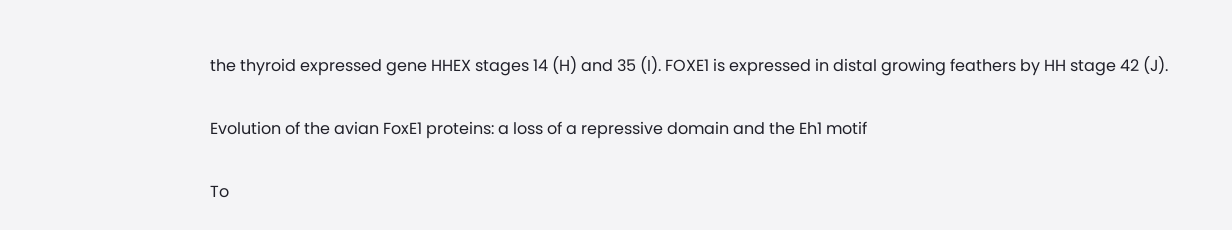the thyroid expressed gene HHEX stages 14 (H) and 35 (I). FOXE1 is expressed in distal growing feathers by HH stage 42 (J).

Evolution of the avian FoxE1 proteins: a loss of a repressive domain and the Eh1 motif

To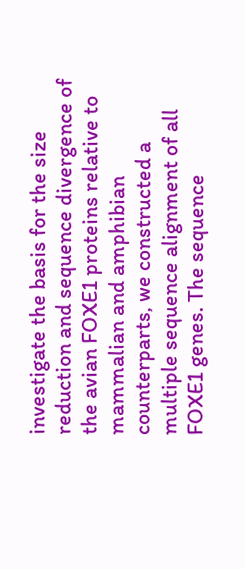investigate the basis for the size reduction and sequence divergence of the avian FOXE1 proteins relative to mammalian and amphibian counterparts, we constructed a multiple sequence alignment of all FOXE1 genes. The sequence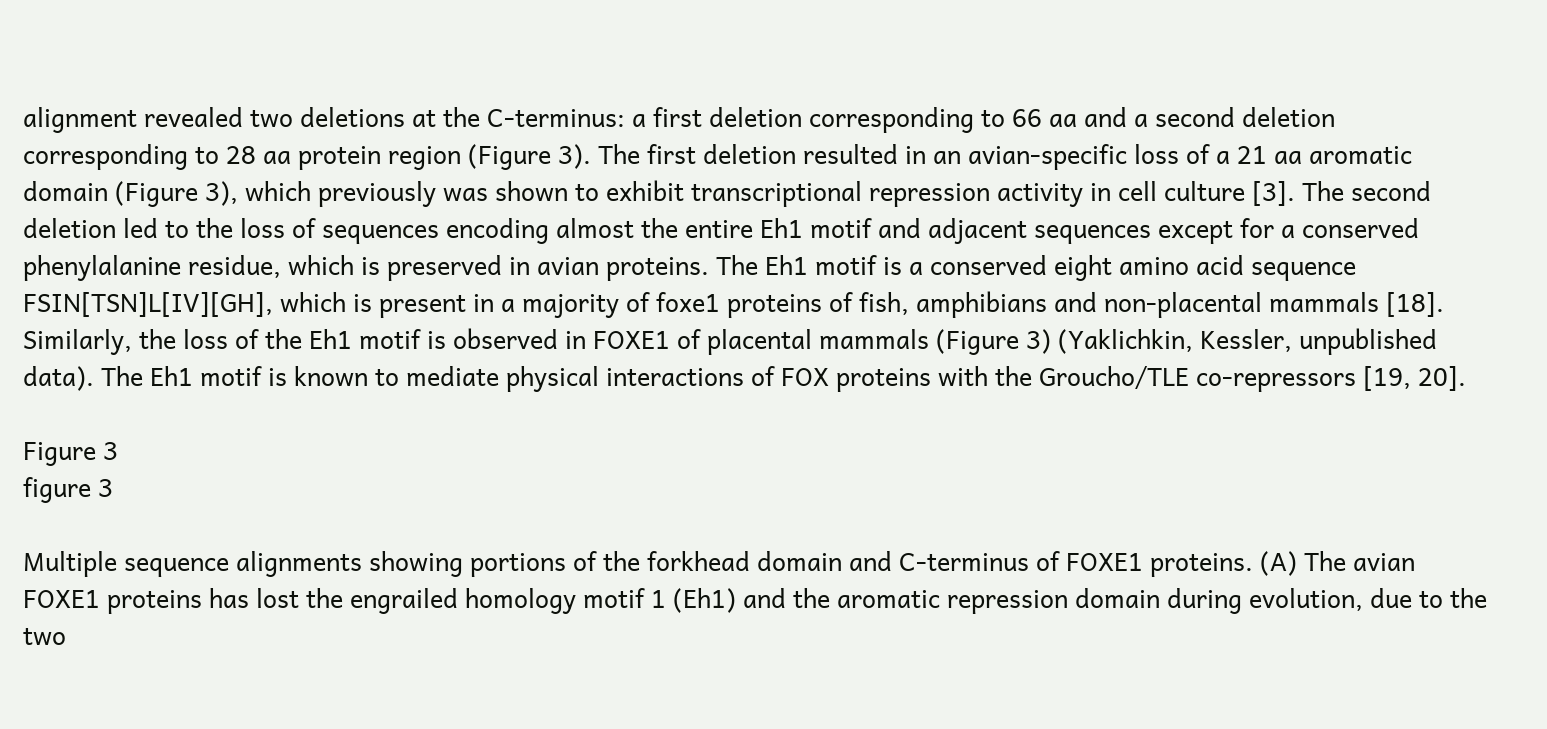alignment revealed two deletions at the C-terminus: a first deletion corresponding to 66 aa and a second deletion corresponding to 28 aa protein region (Figure 3). The first deletion resulted in an avian-specific loss of a 21 aa aromatic domain (Figure 3), which previously was shown to exhibit transcriptional repression activity in cell culture [3]. The second deletion led to the loss of sequences encoding almost the entire Eh1 motif and adjacent sequences except for a conserved phenylalanine residue, which is preserved in avian proteins. The Eh1 motif is a conserved eight amino acid sequence FSIN[TSN]L[IV][GH], which is present in a majority of foxe1 proteins of fish, amphibians and non-placental mammals [18]. Similarly, the loss of the Eh1 motif is observed in FOXE1 of placental mammals (Figure 3) (Yaklichkin, Kessler, unpublished data). The Eh1 motif is known to mediate physical interactions of FOX proteins with the Groucho/TLE co-repressors [19, 20].

Figure 3
figure 3

Multiple sequence alignments showing portions of the forkhead domain and C-terminus of FOXE1 proteins. (A) The avian FOXE1 proteins has lost the engrailed homology motif 1 (Eh1) and the aromatic repression domain during evolution, due to the two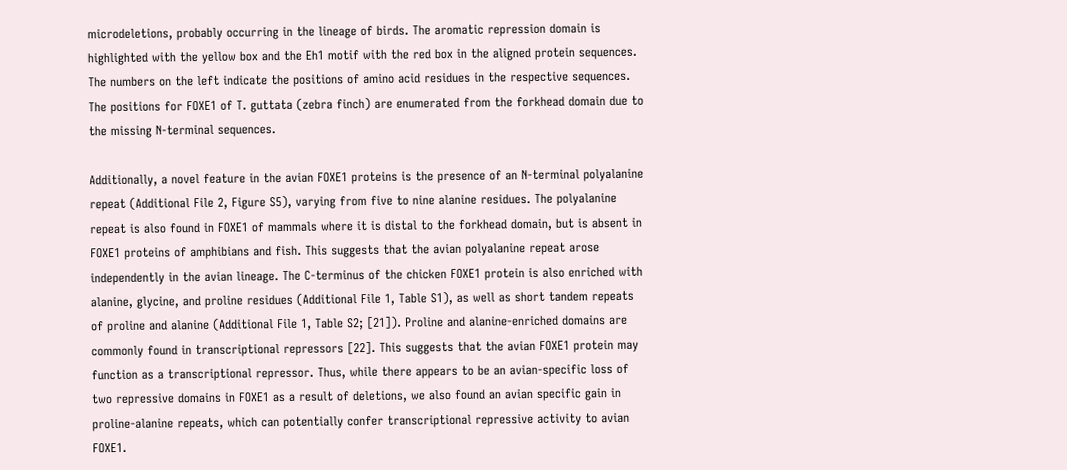microdeletions, probably occurring in the lineage of birds. The aromatic repression domain is highlighted with the yellow box and the Eh1 motif with the red box in the aligned protein sequences. The numbers on the left indicate the positions of amino acid residues in the respective sequences. The positions for FOXE1 of T. guttata (zebra finch) are enumerated from the forkhead domain due to the missing N-terminal sequences.

Additionally, a novel feature in the avian FOXE1 proteins is the presence of an N-terminal polyalanine repeat (Additional File 2, Figure S5), varying from five to nine alanine residues. The polyalanine repeat is also found in FOXE1 of mammals where it is distal to the forkhead domain, but is absent in FOXE1 proteins of amphibians and fish. This suggests that the avian polyalanine repeat arose independently in the avian lineage. The C-terminus of the chicken FOXE1 protein is also enriched with alanine, glycine, and proline residues (Additional File 1, Table S1), as well as short tandem repeats of proline and alanine (Additional File 1, Table S2; [21]). Proline and alanine-enriched domains are commonly found in transcriptional repressors [22]. This suggests that the avian FOXE1 protein may function as a transcriptional repressor. Thus, while there appears to be an avian-specific loss of two repressive domains in FOXE1 as a result of deletions, we also found an avian specific gain in proline-alanine repeats, which can potentially confer transcriptional repressive activity to avian FOXE1.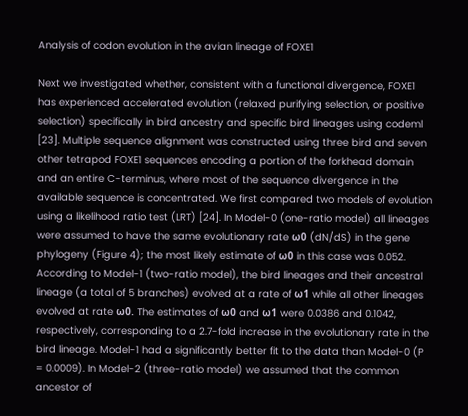Analysis of codon evolution in the avian lineage of FOXE1

Next we investigated whether, consistent with a functional divergence, FOXE1 has experienced accelerated evolution (relaxed purifying selection, or positive selection) specifically in bird ancestry and specific bird lineages using codeml [23]. Multiple sequence alignment was constructed using three bird and seven other tetrapod FOXE1 sequences encoding a portion of the forkhead domain and an entire C-terminus, where most of the sequence divergence in the available sequence is concentrated. We first compared two models of evolution using a likelihood ratio test (LRT) [24]. In Model-0 (one-ratio model) all lineages were assumed to have the same evolutionary rate ω0 (dN/dS) in the gene phylogeny (Figure 4); the most likely estimate of ω0 in this case was 0.052. According to Model-1 (two-ratio model), the bird lineages and their ancestral lineage (a total of 5 branches) evolved at a rate of ω1 while all other lineages evolved at rate ω0. The estimates of ω0 and ω1 were 0.0386 and 0.1042, respectively, corresponding to a 2.7-fold increase in the evolutionary rate in the bird lineage. Model-1 had a significantly better fit to the data than Model-0 (P = 0.0009). In Model-2 (three-ratio model) we assumed that the common ancestor of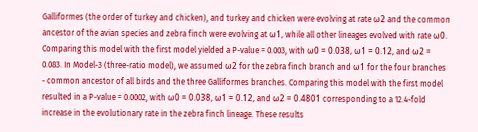Galliformes (the order of turkey and chicken), and turkey and chicken were evolving at rate ω2 and the common ancestor of the avian species and zebra finch were evolving at ω1, while all other lineages evolved with rate ω0. Comparing this model with the first model yielded a P-value = 0.003, with ω0 = 0.038, ω1 = 0.12, and ω2 = 0.083. In Model-3 (three-ratio model), we assumed ω2 for the zebra finch branch and ω1 for the four branches - common ancestor of all birds and the three Galliformes branches. Comparing this model with the first model resulted in a P-value = 0.0002, with ω0 = 0.038, ω1 = 0.12, and ω2 = 0.4801 corresponding to a 12.4-fold increase in the evolutionary rate in the zebra finch lineage. These results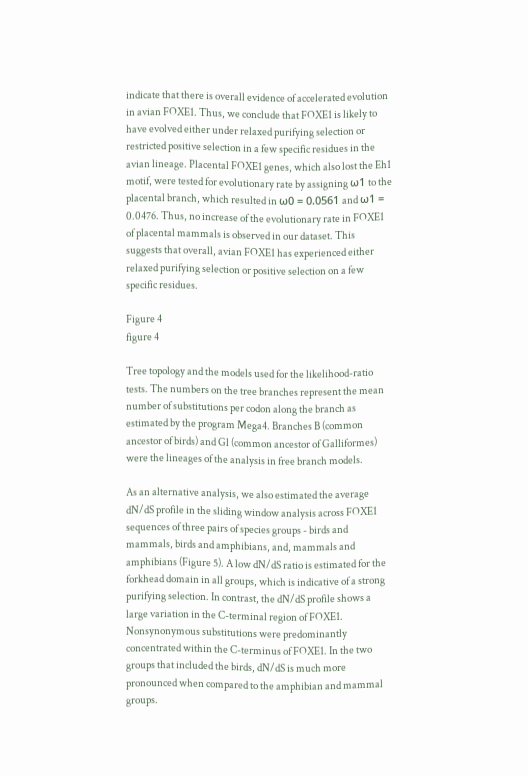indicate that there is overall evidence of accelerated evolution in avian FOXE1. Thus, we conclude that FOXE1 is likely to have evolved either under relaxed purifying selection or restricted positive selection in a few specific residues in the avian lineage. Placental FOXE1 genes, which also lost the Eh1 motif, were tested for evolutionary rate by assigning ω1 to the placental branch, which resulted in ω0 = 0.0561 and ω1 = 0.0476. Thus, no increase of the evolutionary rate in FOXE1 of placental mammals is observed in our dataset. This suggests that overall, avian FOXE1 has experienced either relaxed purifying selection or positive selection on a few specific residues.

Figure 4
figure 4

Tree topology and the models used for the likelihood-ratio tests. The numbers on the tree branches represent the mean number of substitutions per codon along the branch as estimated by the program Mega4. Branches B (common ancestor of birds) and Gl (common ancestor of Galliformes) were the lineages of the analysis in free branch models.

As an alternative analysis, we also estimated the average dN/dS profile in the sliding window analysis across FOXE1 sequences of three pairs of species groups - birds and mammals, birds and amphibians, and, mammals and amphibians (Figure 5). A low dN/dS ratio is estimated for the forkhead domain in all groups, which is indicative of a strong purifying selection. In contrast, the dN/dS profile shows a large variation in the C-terminal region of FOXE1. Nonsynonymous substitutions were predominantly concentrated within the C-terminus of FOXE1. In the two groups that included the birds, dN/dS is much more pronounced when compared to the amphibian and mammal groups.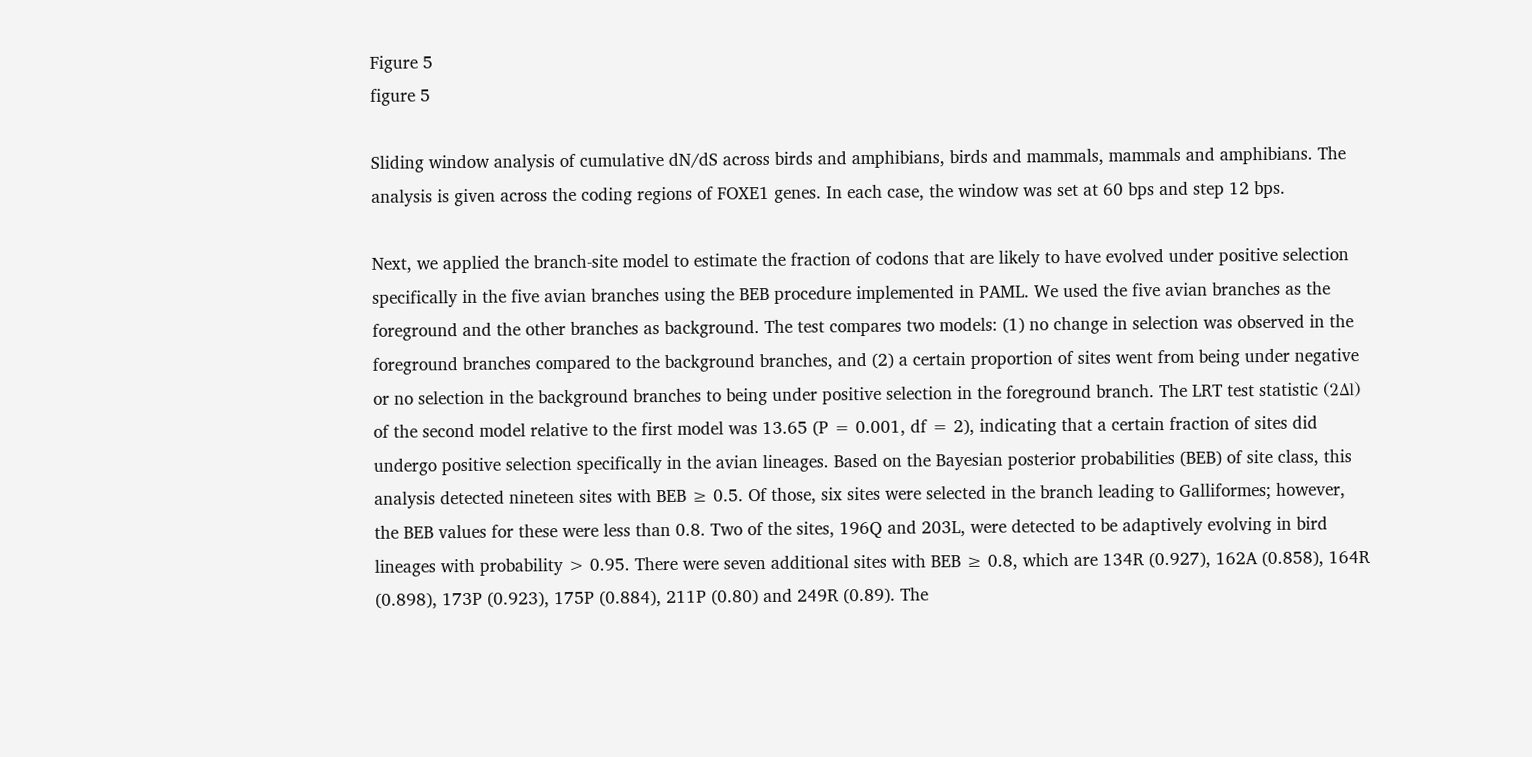Figure 5
figure 5

Sliding window analysis of cumulative dN/dS across birds and amphibians, birds and mammals, mammals and amphibians. The analysis is given across the coding regions of FOXE1 genes. In each case, the window was set at 60 bps and step 12 bps.

Next, we applied the branch-site model to estimate the fraction of codons that are likely to have evolved under positive selection specifically in the five avian branches using the BEB procedure implemented in PAML. We used the five avian branches as the foreground and the other branches as background. The test compares two models: (1) no change in selection was observed in the foreground branches compared to the background branches, and (2) a certain proportion of sites went from being under negative or no selection in the background branches to being under positive selection in the foreground branch. The LRT test statistic (2Δl) of the second model relative to the first model was 13.65 (P = 0.001, df = 2), indicating that a certain fraction of sites did undergo positive selection specifically in the avian lineages. Based on the Bayesian posterior probabilities (BEB) of site class, this analysis detected nineteen sites with BEB ≥ 0.5. Of those, six sites were selected in the branch leading to Galliformes; however, the BEB values for these were less than 0.8. Two of the sites, 196Q and 203L, were detected to be adaptively evolving in bird lineages with probability > 0.95. There were seven additional sites with BEB ≥ 0.8, which are 134R (0.927), 162A (0.858), 164R (0.898), 173P (0.923), 175P (0.884), 211P (0.80) and 249R (0.89). The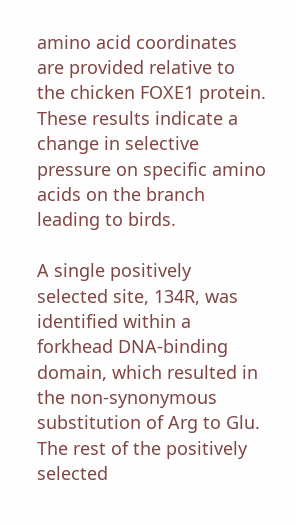amino acid coordinates are provided relative to the chicken FOXE1 protein. These results indicate a change in selective pressure on specific amino acids on the branch leading to birds.

A single positively selected site, 134R, was identified within a forkhead DNA-binding domain, which resulted in the non-synonymous substitution of Arg to Glu. The rest of the positively selected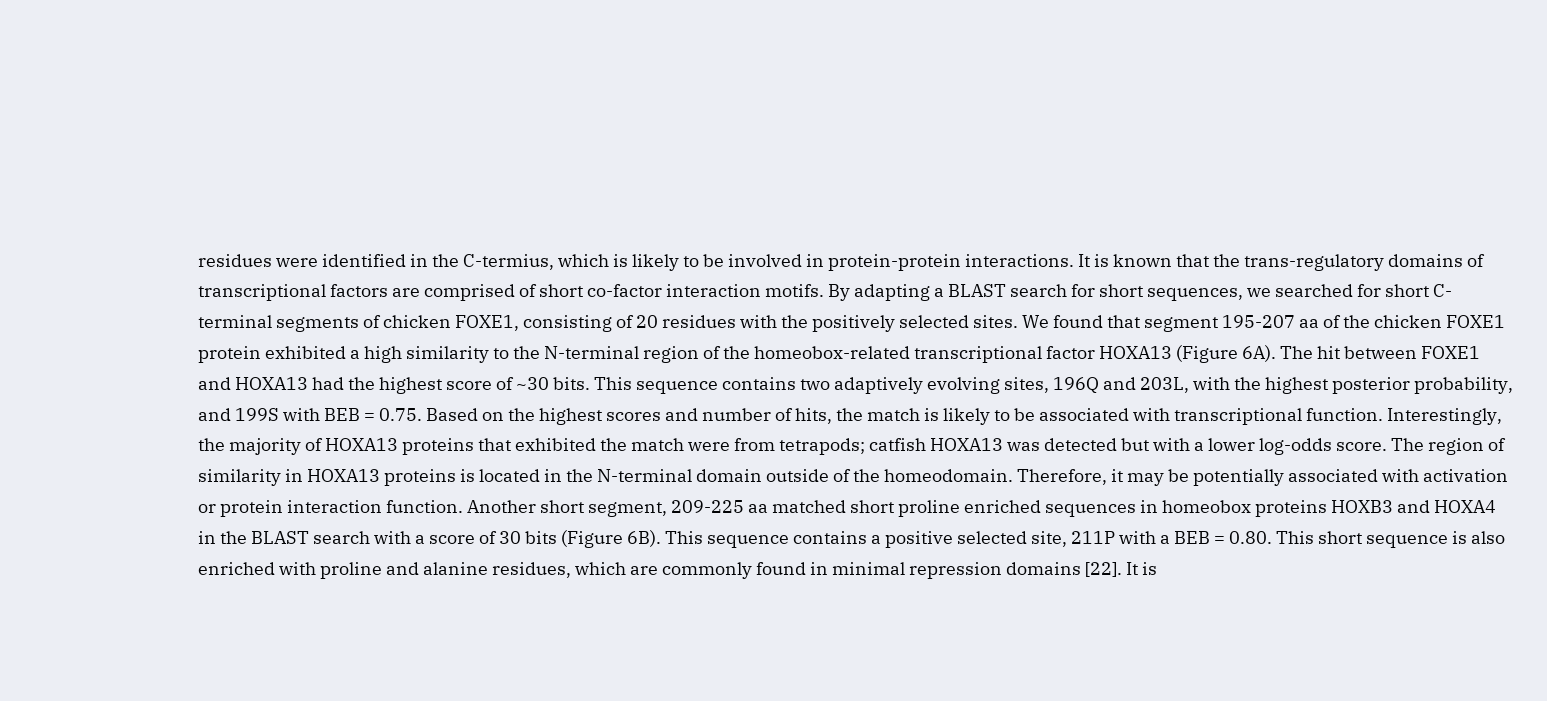residues were identified in the C-termius, which is likely to be involved in protein-protein interactions. It is known that the trans-regulatory domains of transcriptional factors are comprised of short co-factor interaction motifs. By adapting a BLAST search for short sequences, we searched for short C-terminal segments of chicken FOXE1, consisting of 20 residues with the positively selected sites. We found that segment 195-207 aa of the chicken FOXE1 protein exhibited a high similarity to the N-terminal region of the homeobox-related transcriptional factor HOXA13 (Figure 6A). The hit between FOXE1 and HOXA13 had the highest score of ~30 bits. This sequence contains two adaptively evolving sites, 196Q and 203L, with the highest posterior probability, and 199S with BEB = 0.75. Based on the highest scores and number of hits, the match is likely to be associated with transcriptional function. Interestingly, the majority of HOXA13 proteins that exhibited the match were from tetrapods; catfish HOXA13 was detected but with a lower log-odds score. The region of similarity in HOXA13 proteins is located in the N-terminal domain outside of the homeodomain. Therefore, it may be potentially associated with activation or protein interaction function. Another short segment, 209-225 aa matched short proline enriched sequences in homeobox proteins HOXB3 and HOXA4 in the BLAST search with a score of 30 bits (Figure 6B). This sequence contains a positive selected site, 211P with a BEB = 0.80. This short sequence is also enriched with proline and alanine residues, which are commonly found in minimal repression domains [22]. It is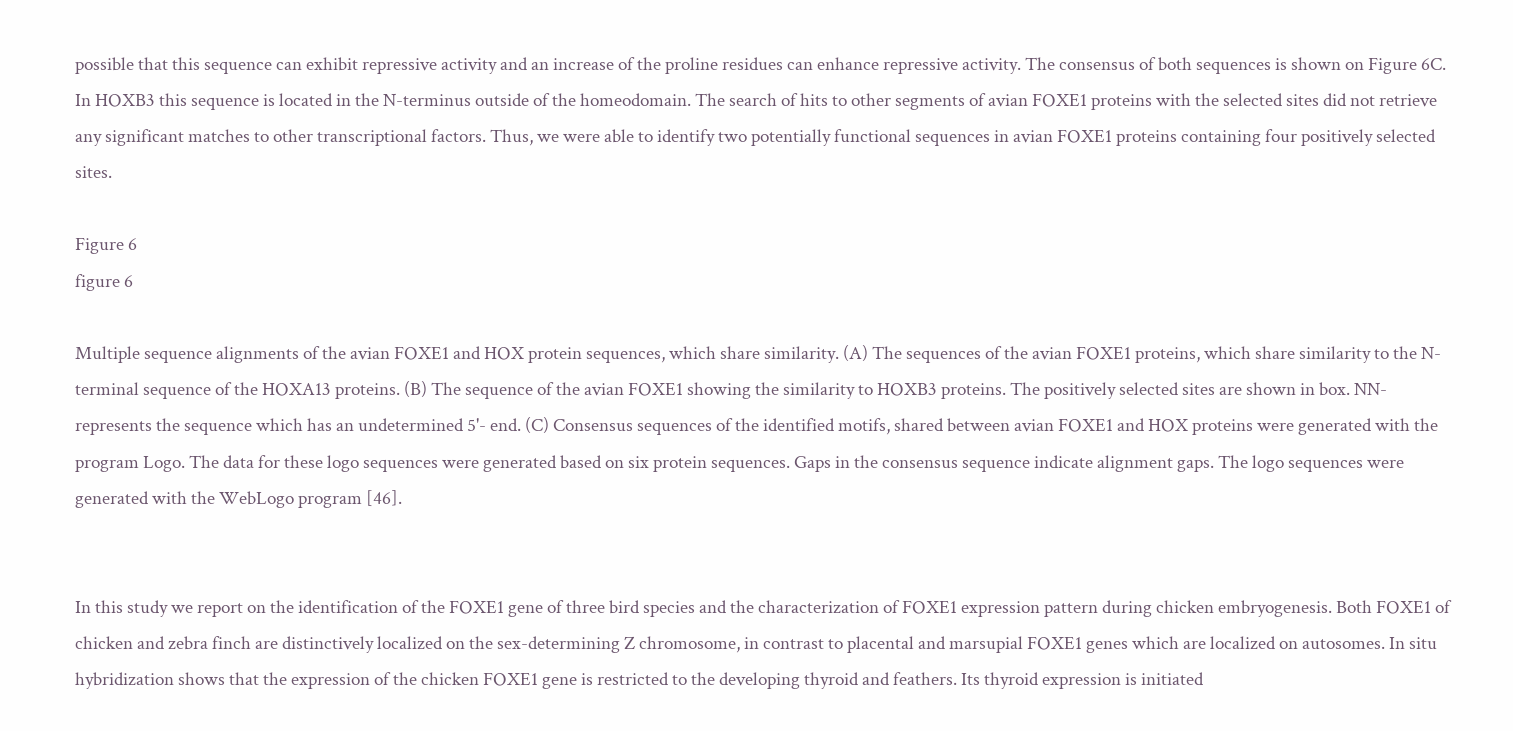possible that this sequence can exhibit repressive activity and an increase of the proline residues can enhance repressive activity. The consensus of both sequences is shown on Figure 6C. In HOXB3 this sequence is located in the N-terminus outside of the homeodomain. The search of hits to other segments of avian FOXE1 proteins with the selected sites did not retrieve any significant matches to other transcriptional factors. Thus, we were able to identify two potentially functional sequences in avian FOXE1 proteins containing four positively selected sites.

Figure 6
figure 6

Multiple sequence alignments of the avian FOXE1 and HOX protein sequences, which share similarity. (A) The sequences of the avian FOXE1 proteins, which share similarity to the N-terminal sequence of the HOXA13 proteins. (B) The sequence of the avian FOXE1 showing the similarity to HOXB3 proteins. The positively selected sites are shown in box. NN- represents the sequence which has an undetermined 5'- end. (C) Consensus sequences of the identified motifs, shared between avian FOXE1 and HOX proteins were generated with the program Logo. The data for these logo sequences were generated based on six protein sequences. Gaps in the consensus sequence indicate alignment gaps. The logo sequences were generated with the WebLogo program [46].


In this study we report on the identification of the FOXE1 gene of three bird species and the characterization of FOXE1 expression pattern during chicken embryogenesis. Both FOXE1 of chicken and zebra finch are distinctively localized on the sex-determining Z chromosome, in contrast to placental and marsupial FOXE1 genes which are localized on autosomes. In situ hybridization shows that the expression of the chicken FOXE1 gene is restricted to the developing thyroid and feathers. Its thyroid expression is initiated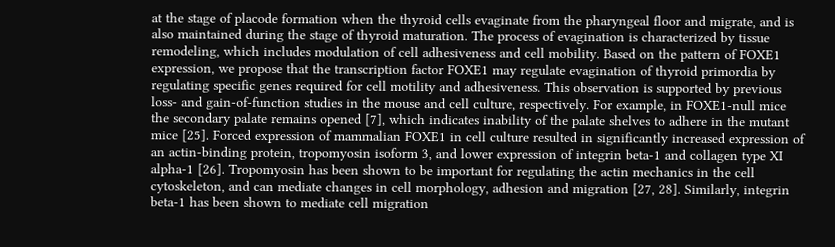at the stage of placode formation when the thyroid cells evaginate from the pharyngeal floor and migrate, and is also maintained during the stage of thyroid maturation. The process of evagination is characterized by tissue remodeling, which includes modulation of cell adhesiveness and cell mobility. Based on the pattern of FOXE1 expression, we propose that the transcription factor FOXE1 may regulate evagination of thyroid primordia by regulating specific genes required for cell motility and adhesiveness. This observation is supported by previous loss- and gain-of-function studies in the mouse and cell culture, respectively. For example, in FOXE1-null mice the secondary palate remains opened [7], which indicates inability of the palate shelves to adhere in the mutant mice [25]. Forced expression of mammalian FOXE1 in cell culture resulted in significantly increased expression of an actin-binding protein, tropomyosin isoform 3, and lower expression of integrin beta-1 and collagen type XI alpha-1 [26]. Tropomyosin has been shown to be important for regulating the actin mechanics in the cell cytoskeleton, and can mediate changes in cell morphology, adhesion and migration [27, 28]. Similarly, integrin beta-1 has been shown to mediate cell migration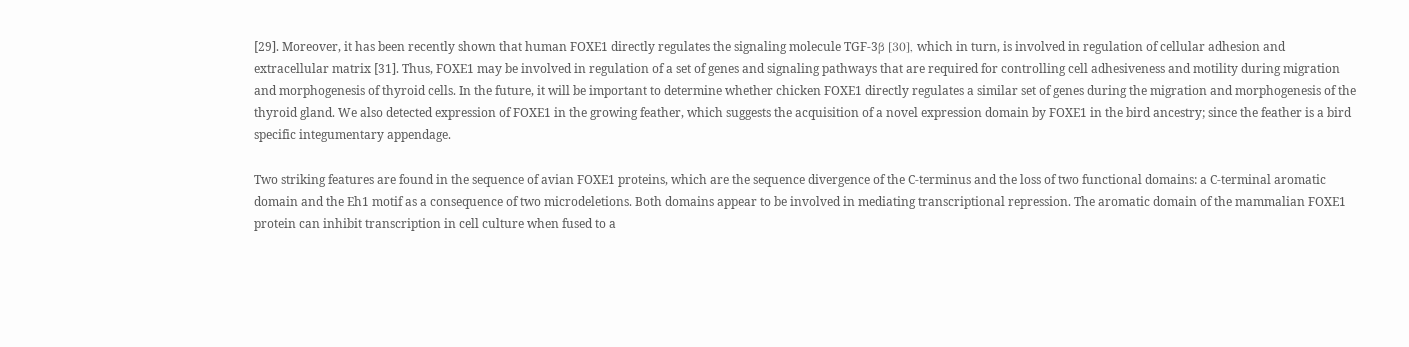[29]. Moreover, it has been recently shown that human FOXE1 directly regulates the signaling molecule TGF-3β [30], which in turn, is involved in regulation of cellular adhesion and extracellular matrix [31]. Thus, FOXE1 may be involved in regulation of a set of genes and signaling pathways that are required for controlling cell adhesiveness and motility during migration and morphogenesis of thyroid cells. In the future, it will be important to determine whether chicken FOXE1 directly regulates a similar set of genes during the migration and morphogenesis of the thyroid gland. We also detected expression of FOXE1 in the growing feather, which suggests the acquisition of a novel expression domain by FOXE1 in the bird ancestry; since the feather is a bird specific integumentary appendage.

Two striking features are found in the sequence of avian FOXE1 proteins, which are the sequence divergence of the C-terminus and the loss of two functional domains: a C-terminal aromatic domain and the Eh1 motif as a consequence of two microdeletions. Both domains appear to be involved in mediating transcriptional repression. The aromatic domain of the mammalian FOXE1 protein can inhibit transcription in cell culture when fused to a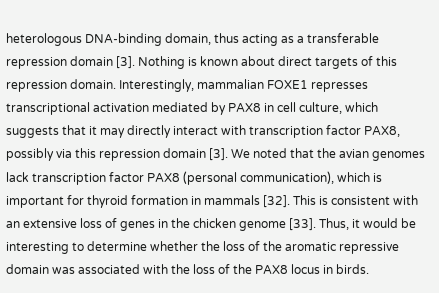heterologous DNA-binding domain, thus acting as a transferable repression domain [3]. Nothing is known about direct targets of this repression domain. Interestingly, mammalian FOXE1 represses transcriptional activation mediated by PAX8 in cell culture, which suggests that it may directly interact with transcription factor PAX8, possibly via this repression domain [3]. We noted that the avian genomes lack transcription factor PAX8 (personal communication), which is important for thyroid formation in mammals [32]. This is consistent with an extensive loss of genes in the chicken genome [33]. Thus, it would be interesting to determine whether the loss of the aromatic repressive domain was associated with the loss of the PAX8 locus in birds.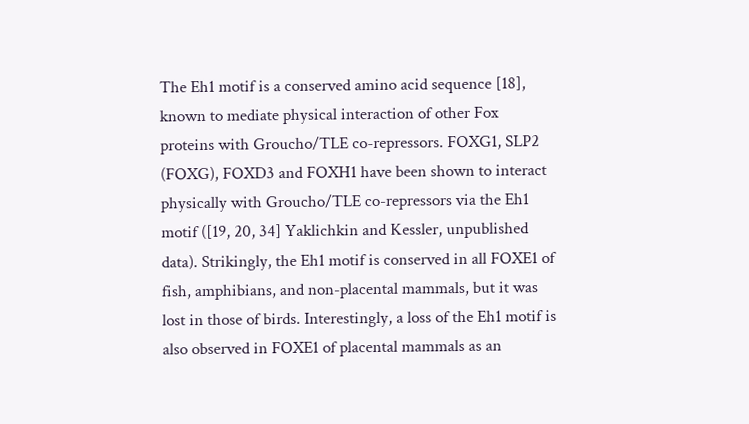The Eh1 motif is a conserved amino acid sequence [18], known to mediate physical interaction of other Fox proteins with Groucho/TLE co-repressors. FOXG1, SLP2 (FOXG), FOXD3 and FOXH1 have been shown to interact physically with Groucho/TLE co-repressors via the Eh1 motif ([19, 20, 34] Yaklichkin and Kessler, unpublished data). Strikingly, the Eh1 motif is conserved in all FOXE1 of fish, amphibians, and non-placental mammals, but it was lost in those of birds. Interestingly, a loss of the Eh1 motif is also observed in FOXE1 of placental mammals as an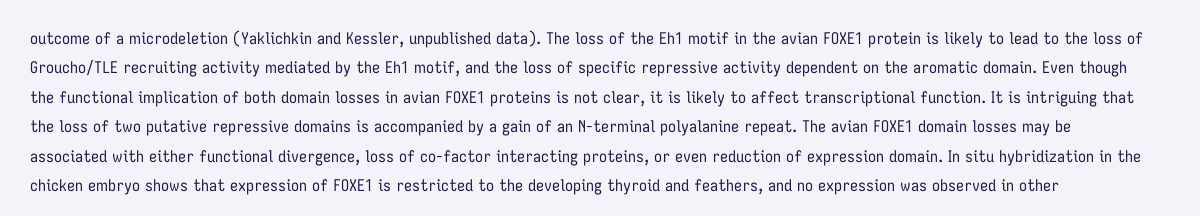outcome of a microdeletion (Yaklichkin and Kessler, unpublished data). The loss of the Eh1 motif in the avian FOXE1 protein is likely to lead to the loss of Groucho/TLE recruiting activity mediated by the Eh1 motif, and the loss of specific repressive activity dependent on the aromatic domain. Even though the functional implication of both domain losses in avian FOXE1 proteins is not clear, it is likely to affect transcriptional function. It is intriguing that the loss of two putative repressive domains is accompanied by a gain of an N-terminal polyalanine repeat. The avian FOXE1 domain losses may be associated with either functional divergence, loss of co-factor interacting proteins, or even reduction of expression domain. In situ hybridization in the chicken embryo shows that expression of FOXE1 is restricted to the developing thyroid and feathers, and no expression was observed in other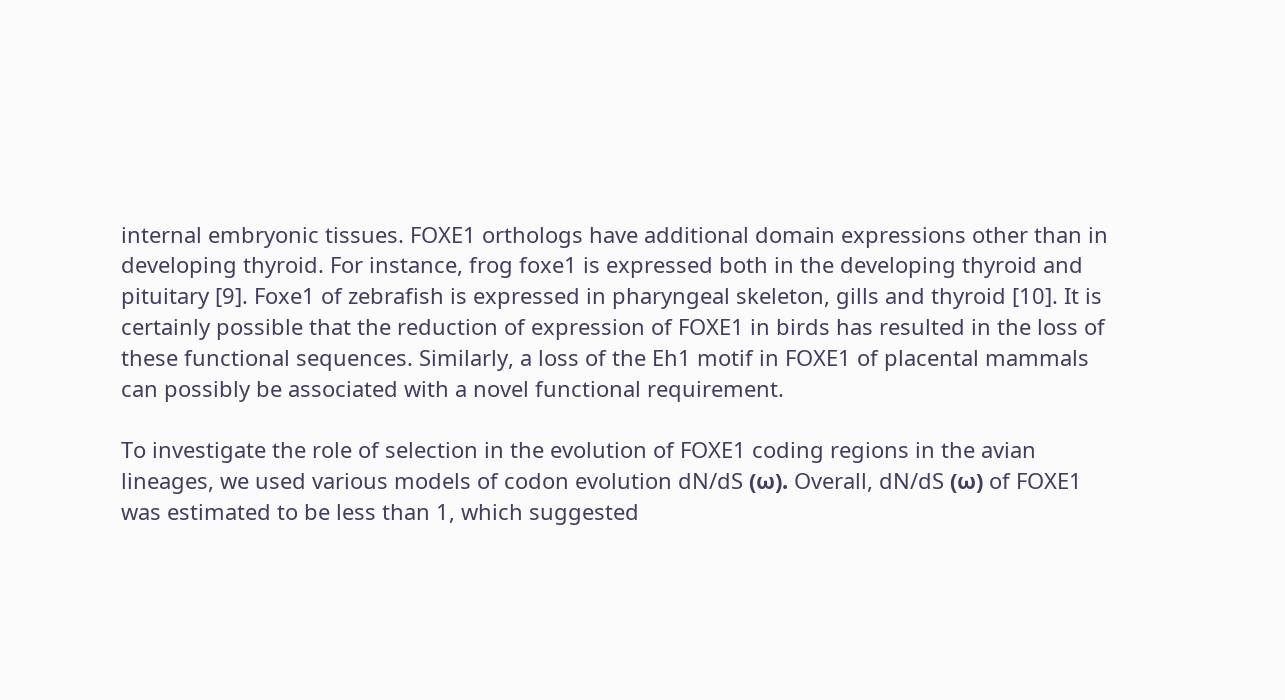internal embryonic tissues. FOXE1 orthologs have additional domain expressions other than in developing thyroid. For instance, frog foxe1 is expressed both in the developing thyroid and pituitary [9]. Foxe1 of zebrafish is expressed in pharyngeal skeleton, gills and thyroid [10]. It is certainly possible that the reduction of expression of FOXE1 in birds has resulted in the loss of these functional sequences. Similarly, a loss of the Eh1 motif in FOXE1 of placental mammals can possibly be associated with a novel functional requirement.

To investigate the role of selection in the evolution of FOXE1 coding regions in the avian lineages, we used various models of codon evolution dN/dS (ω). Overall, dN/dS (ω) of FOXE1 was estimated to be less than 1, which suggested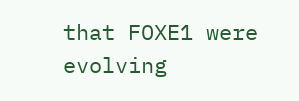that FOXE1 were evolving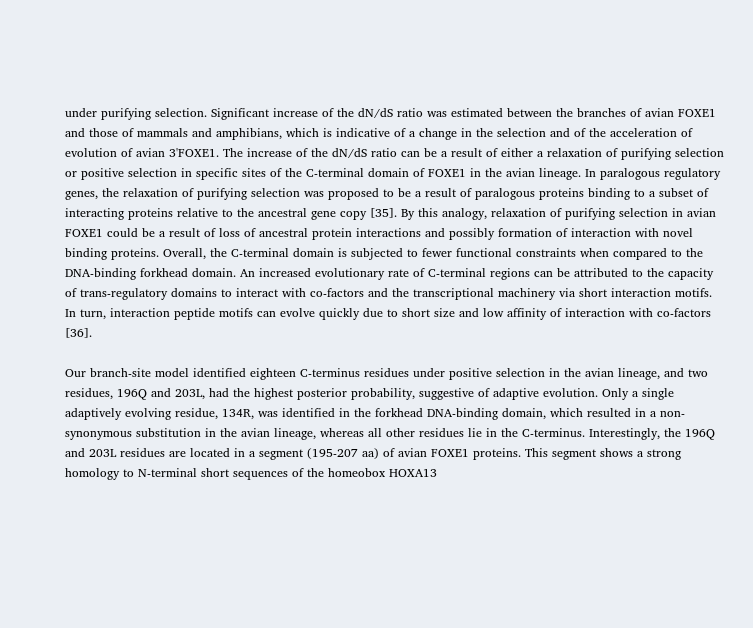under purifying selection. Significant increase of the dN/dS ratio was estimated between the branches of avian FOXE1 and those of mammals and amphibians, which is indicative of a change in the selection and of the acceleration of evolution of avian 3'FOXE1. The increase of the dN/dS ratio can be a result of either a relaxation of purifying selection or positive selection in specific sites of the C-terminal domain of FOXE1 in the avian lineage. In paralogous regulatory genes, the relaxation of purifying selection was proposed to be a result of paralogous proteins binding to a subset of interacting proteins relative to the ancestral gene copy [35]. By this analogy, relaxation of purifying selection in avian FOXE1 could be a result of loss of ancestral protein interactions and possibly formation of interaction with novel binding proteins. Overall, the C-terminal domain is subjected to fewer functional constraints when compared to the DNA-binding forkhead domain. An increased evolutionary rate of C-terminal regions can be attributed to the capacity of trans-regulatory domains to interact with co-factors and the transcriptional machinery via short interaction motifs. In turn, interaction peptide motifs can evolve quickly due to short size and low affinity of interaction with co-factors [36].

Our branch-site model identified eighteen C-terminus residues under positive selection in the avian lineage, and two residues, 196Q and 203L, had the highest posterior probability, suggestive of adaptive evolution. Only a single adaptively evolving residue, 134R, was identified in the forkhead DNA-binding domain, which resulted in a non-synonymous substitution in the avian lineage, whereas all other residues lie in the C-terminus. Interestingly, the 196Q and 203L residues are located in a segment (195-207 aa) of avian FOXE1 proteins. This segment shows a strong homology to N-terminal short sequences of the homeobox HOXA13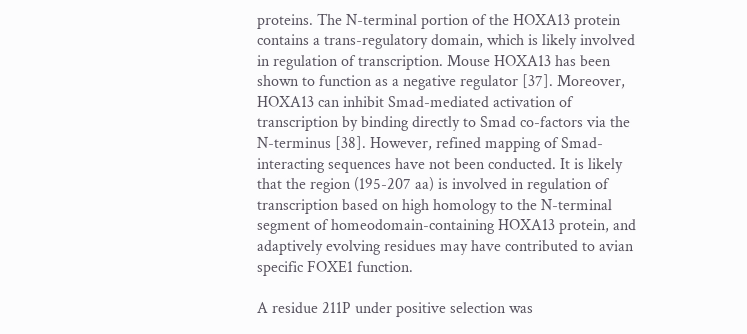proteins. The N-terminal portion of the HOXA13 protein contains a trans-regulatory domain, which is likely involved in regulation of transcription. Mouse HOXA13 has been shown to function as a negative regulator [37]. Moreover, HOXA13 can inhibit Smad-mediated activation of transcription by binding directly to Smad co-factors via the N-terminus [38]. However, refined mapping of Smad-interacting sequences have not been conducted. It is likely that the region (195-207 aa) is involved in regulation of transcription based on high homology to the N-terminal segment of homeodomain-containing HOXA13 protein, and adaptively evolving residues may have contributed to avian specific FOXE1 function.

A residue 211P under positive selection was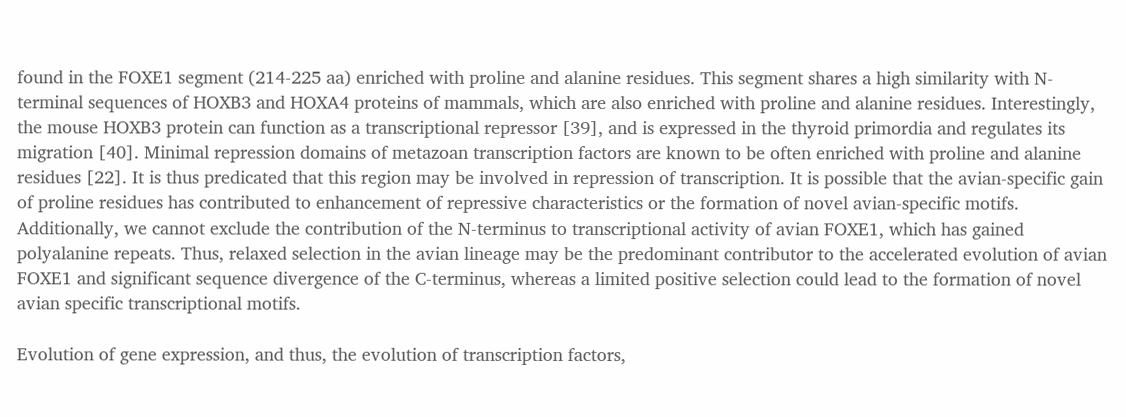found in the FOXE1 segment (214-225 aa) enriched with proline and alanine residues. This segment shares a high similarity with N-terminal sequences of HOXB3 and HOXA4 proteins of mammals, which are also enriched with proline and alanine residues. Interestingly, the mouse HOXB3 protein can function as a transcriptional repressor [39], and is expressed in the thyroid primordia and regulates its migration [40]. Minimal repression domains of metazoan transcription factors are known to be often enriched with proline and alanine residues [22]. It is thus predicated that this region may be involved in repression of transcription. It is possible that the avian-specific gain of proline residues has contributed to enhancement of repressive characteristics or the formation of novel avian-specific motifs. Additionally, we cannot exclude the contribution of the N-terminus to transcriptional activity of avian FOXE1, which has gained polyalanine repeats. Thus, relaxed selection in the avian lineage may be the predominant contributor to the accelerated evolution of avian FOXE1 and significant sequence divergence of the C-terminus, whereas a limited positive selection could lead to the formation of novel avian specific transcriptional motifs.

Evolution of gene expression, and thus, the evolution of transcription factors,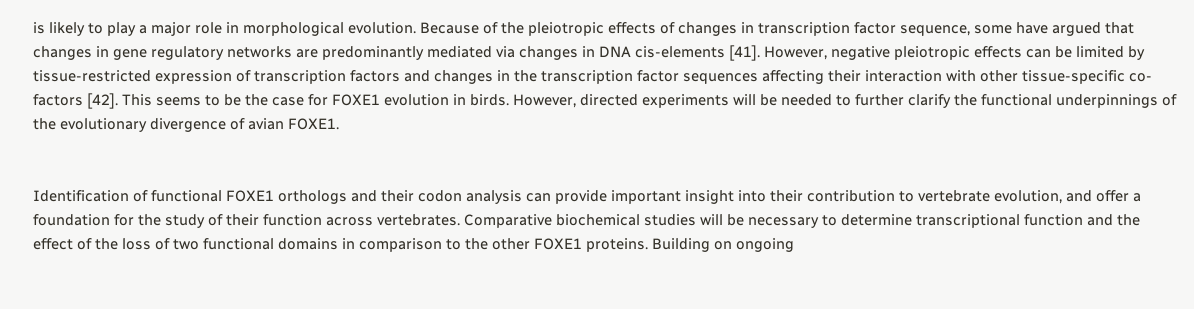is likely to play a major role in morphological evolution. Because of the pleiotropic effects of changes in transcription factor sequence, some have argued that changes in gene regulatory networks are predominantly mediated via changes in DNA cis-elements [41]. However, negative pleiotropic effects can be limited by tissue-restricted expression of transcription factors and changes in the transcription factor sequences affecting their interaction with other tissue-specific co-factors [42]. This seems to be the case for FOXE1 evolution in birds. However, directed experiments will be needed to further clarify the functional underpinnings of the evolutionary divergence of avian FOXE1.


Identification of functional FOXE1 orthologs and their codon analysis can provide important insight into their contribution to vertebrate evolution, and offer a foundation for the study of their function across vertebrates. Comparative biochemical studies will be necessary to determine transcriptional function and the effect of the loss of two functional domains in comparison to the other FOXE1 proteins. Building on ongoing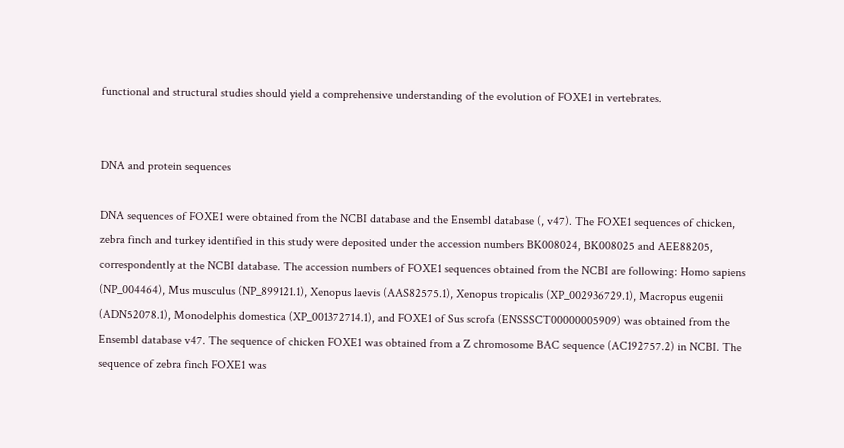functional and structural studies should yield a comprehensive understanding of the evolution of FOXE1 in vertebrates.


DNA and protein sequences

DNA sequences of FOXE1 were obtained from the NCBI database and the Ensembl database (, v47). The FOXE1 sequences of chicken, zebra finch and turkey identified in this study were deposited under the accession numbers BK008024, BK008025 and AEE88205, correspondently at the NCBI database. The accession numbers of FOXE1 sequences obtained from the NCBI are following: Homo sapiens (NP_004464), Mus musculus (NP_899121.1), Xenopus laevis (AAS82575.1), Xenopus tropicalis (XP_002936729.1), Macropus eugenii (ADN52078.1), Monodelphis domestica (XP_001372714.1), and FOXE1 of Sus scrofa (ENSSSCT00000005909) was obtained from the Ensembl database v47. The sequence of chicken FOXE1 was obtained from a Z chromosome BAC sequence (AC192757.2) in NCBI. The sequence of zebra finch FOXE1 was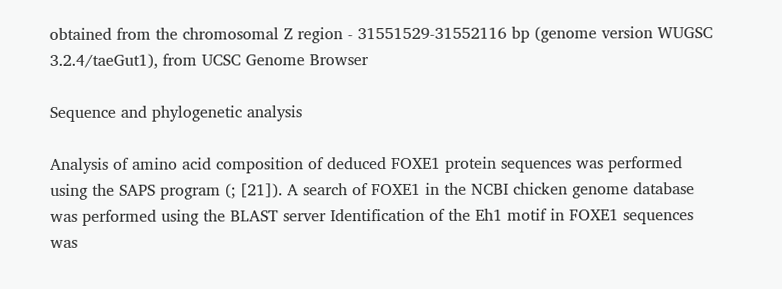obtained from the chromosomal Z region - 31551529-31552116 bp (genome version WUGSC 3.2.4/taeGut1), from UCSC Genome Browser

Sequence and phylogenetic analysis

Analysis of amino acid composition of deduced FOXE1 protein sequences was performed using the SAPS program (; [21]). A search of FOXE1 in the NCBI chicken genome database was performed using the BLAST server Identification of the Eh1 motif in FOXE1 sequences was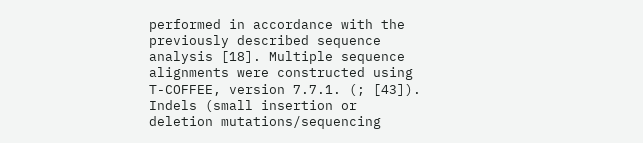performed in accordance with the previously described sequence analysis [18]. Multiple sequence alignments were constructed using T-COFFEE, version 7.7.1. (; [43]). Indels (small insertion or deletion mutations/sequencing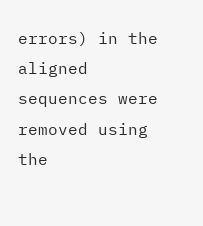errors) in the aligned sequences were removed using the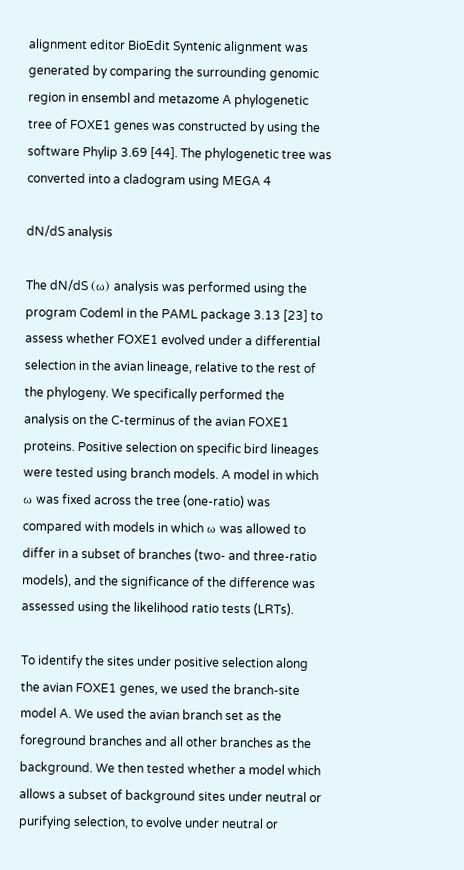alignment editor BioEdit Syntenic alignment was generated by comparing the surrounding genomic region in ensembl and metazome A phylogenetic tree of FOXE1 genes was constructed by using the software Phylip 3.69 [44]. The phylogenetic tree was converted into a cladogram using MEGA 4

dN/dS analysis

The dN/dS (ω) analysis was performed using the program Codeml in the PAML package 3.13 [23] to assess whether FOXE1 evolved under a differential selection in the avian lineage, relative to the rest of the phylogeny. We specifically performed the analysis on the C-terminus of the avian FOXE1 proteins. Positive selection on specific bird lineages were tested using branch models. A model in which ω was fixed across the tree (one-ratio) was compared with models in which ω was allowed to differ in a subset of branches (two- and three-ratio models), and the significance of the difference was assessed using the likelihood ratio tests (LRTs).

To identify the sites under positive selection along the avian FOXE1 genes, we used the branch-site model A. We used the avian branch set as the foreground branches and all other branches as the background. We then tested whether a model which allows a subset of background sites under neutral or purifying selection, to evolve under neutral or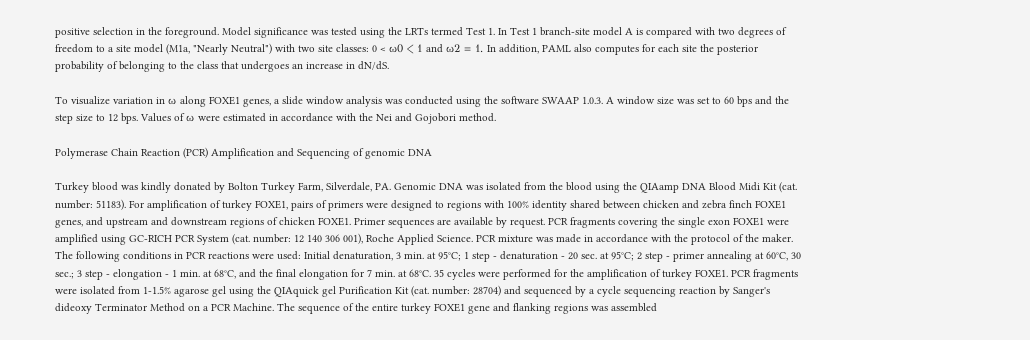positive selection in the foreground. Model significance was tested using the LRTs termed Test 1. In Test 1 branch-site model A is compared with two degrees of freedom to a site model (M1a, "Nearly Neutral") with two site classes: 0 < ω0 < 1 and ω2 = 1. In addition, PAML also computes for each site the posterior probability of belonging to the class that undergoes an increase in dN/dS.

To visualize variation in ω along FOXE1 genes, a slide window analysis was conducted using the software SWAAP 1.0.3. A window size was set to 60 bps and the step size to 12 bps. Values of ω were estimated in accordance with the Nei and Gojobori method.

Polymerase Chain Reaction (PCR) Amplification and Sequencing of genomic DNA

Turkey blood was kindly donated by Bolton Turkey Farm, Silverdale, PA. Genomic DNA was isolated from the blood using the QIAamp DNA Blood Midi Kit (cat. number: 51183). For amplification of turkey FOXE1, pairs of primers were designed to regions with 100% identity shared between chicken and zebra finch FOXE1 genes, and upstream and downstream regions of chicken FOXE1. Primer sequences are available by request. PCR fragments covering the single exon FOXE1 were amplified using GC-RICH PCR System (cat. number: 12 140 306 001), Roche Applied Science. PCR mixture was made in accordance with the protocol of the maker. The following conditions in PCR reactions were used: Initial denaturation, 3 min. at 95°C; 1 step - denaturation - 20 sec. at 95°C; 2 step - primer annealing at 60°C, 30 sec.; 3 step - elongation - 1 min. at 68°C, and the final elongation for 7 min. at 68°C. 35 cycles were performed for the amplification of turkey FOXE1. PCR fragments were isolated from 1-1.5% agarose gel using the QIAquick gel Purification Kit (cat. number: 28704) and sequenced by a cycle sequencing reaction by Sanger's dideoxy Terminator Method on a PCR Machine. The sequence of the entire turkey FOXE1 gene and flanking regions was assembled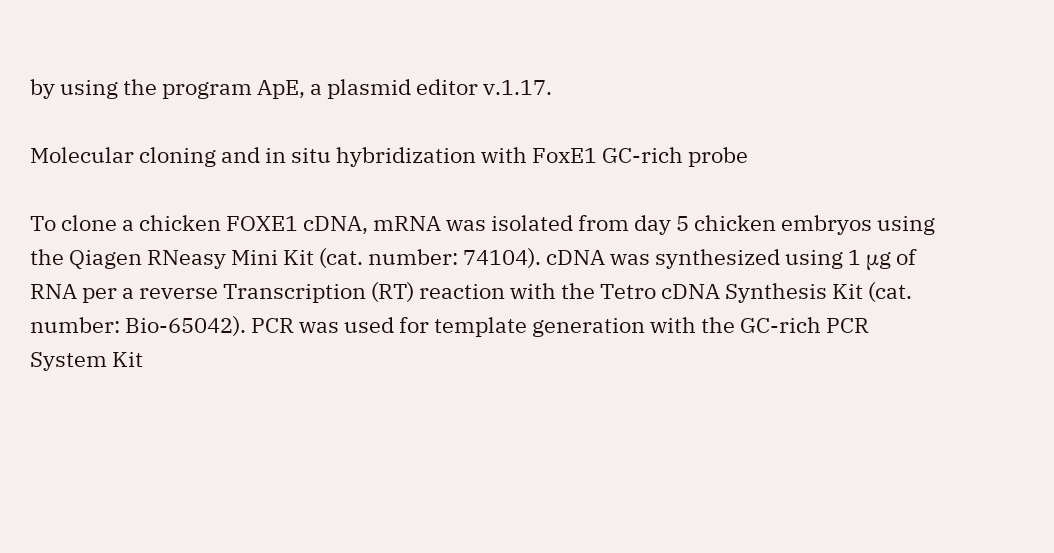by using the program ApE, a plasmid editor v.1.17.

Molecular cloning and in situ hybridization with FoxE1 GC-rich probe

To clone a chicken FOXE1 cDNA, mRNA was isolated from day 5 chicken embryos using the Qiagen RNeasy Mini Kit (cat. number: 74104). cDNA was synthesized using 1 μg of RNA per a reverse Transcription (RT) reaction with the Tetro cDNA Synthesis Kit (cat. number: Bio-65042). PCR was used for template generation with the GC-rich PCR System Kit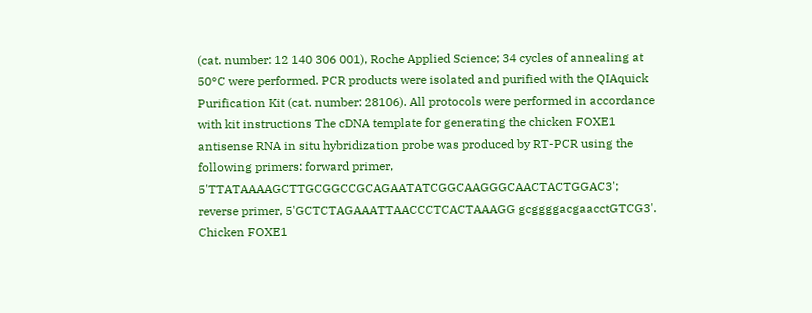(cat. number: 12 140 306 001), Roche Applied Science; 34 cycles of annealing at 50°C were performed. PCR products were isolated and purified with the QIAquick Purification Kit (cat. number: 28106). All protocols were performed in accordance with kit instructions The cDNA template for generating the chicken FOXE1 antisense RNA in situ hybridization probe was produced by RT-PCR using the following primers: forward primer, 5'TTATAAAAGCTTGCGGCCGCAGAATATCGGCAAGGGCAACTACTGGAC3'; reverse primer, 5'GCTCTAGAAATTAACCCTCACTAAAGG gcggggacgaacctGTCG3'. Chicken FOXE1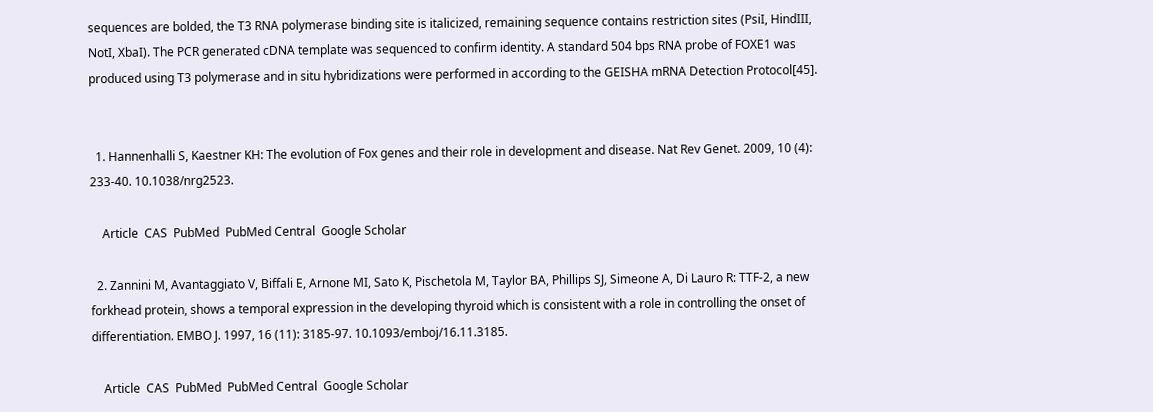sequences are bolded, the T3 RNA polymerase binding site is italicized, remaining sequence contains restriction sites (PsiI, HindIII, NotI, XbaI). The PCR generated cDNA template was sequenced to confirm identity. A standard 504 bps RNA probe of FOXE1 was produced using T3 polymerase and in situ hybridizations were performed in according to the GEISHA mRNA Detection Protocol[45].


  1. Hannenhalli S, Kaestner KH: The evolution of Fox genes and their role in development and disease. Nat Rev Genet. 2009, 10 (4): 233-40. 10.1038/nrg2523.

    Article  CAS  PubMed  PubMed Central  Google Scholar

  2. Zannini M, Avantaggiato V, Biffali E, Arnone MI, Sato K, Pischetola M, Taylor BA, Phillips SJ, Simeone A, Di Lauro R: TTF-2, a new forkhead protein, shows a temporal expression in the developing thyroid which is consistent with a role in controlling the onset of differentiation. EMBO J. 1997, 16 (11): 3185-97. 10.1093/emboj/16.11.3185.

    Article  CAS  PubMed  PubMed Central  Google Scholar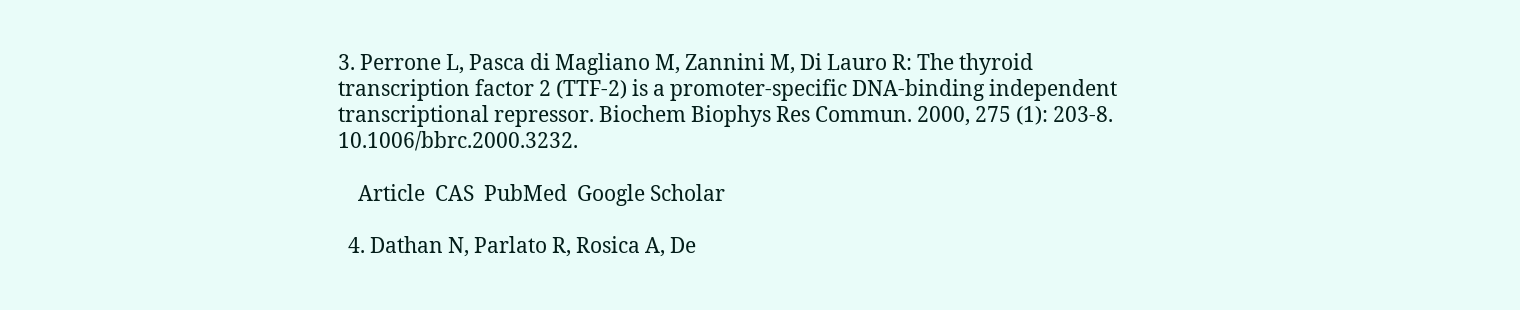3. Perrone L, Pasca di Magliano M, Zannini M, Di Lauro R: The thyroid transcription factor 2 (TTF-2) is a promoter-specific DNA-binding independent transcriptional repressor. Biochem Biophys Res Commun. 2000, 275 (1): 203-8. 10.1006/bbrc.2000.3232.

    Article  CAS  PubMed  Google Scholar

  4. Dathan N, Parlato R, Rosica A, De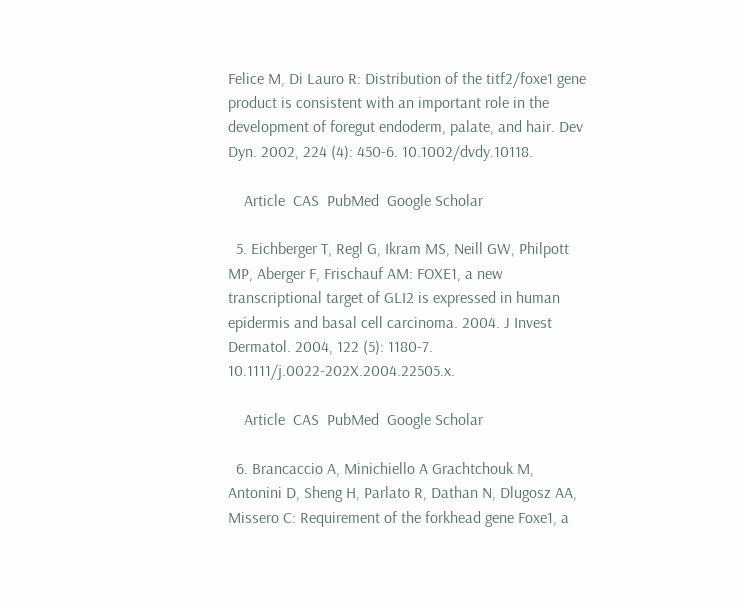Felice M, Di Lauro R: Distribution of the titf2/foxe1 gene product is consistent with an important role in the development of foregut endoderm, palate, and hair. Dev Dyn. 2002, 224 (4): 450-6. 10.1002/dvdy.10118.

    Article  CAS  PubMed  Google Scholar

  5. Eichberger T, Regl G, Ikram MS, Neill GW, Philpott MP, Aberger F, Frischauf AM: FOXE1, a new transcriptional target of GLI2 is expressed in human epidermis and basal cell carcinoma. 2004. J Invest Dermatol. 2004, 122 (5): 1180-7. 10.1111/j.0022-202X.2004.22505.x.

    Article  CAS  PubMed  Google Scholar

  6. Brancaccio A, Minichiello A Grachtchouk M, Antonini D, Sheng H, Parlato R, Dathan N, Dlugosz AA, Missero C: Requirement of the forkhead gene Foxe1, a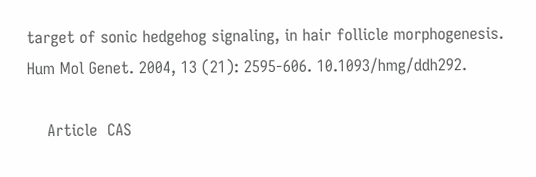target of sonic hedgehog signaling, in hair follicle morphogenesis. Hum Mol Genet. 2004, 13 (21): 2595-606. 10.1093/hmg/ddh292.

    Article  CAS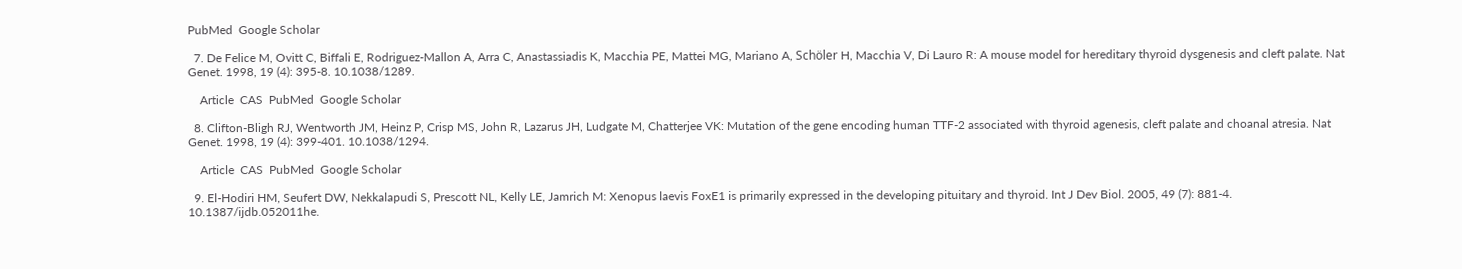PubMed  Google Scholar

  7. De Felice M, Ovitt C, Biffali E, Rodriguez-Mallon A, Arra C, Anastassiadis K, Macchia PE, Mattei MG, Mariano A, Schöler H, Macchia V, Di Lauro R: A mouse model for hereditary thyroid dysgenesis and cleft palate. Nat Genet. 1998, 19 (4): 395-8. 10.1038/1289.

    Article  CAS  PubMed  Google Scholar

  8. Clifton-Bligh RJ, Wentworth JM, Heinz P, Crisp MS, John R, Lazarus JH, Ludgate M, Chatterjee VK: Mutation of the gene encoding human TTF-2 associated with thyroid agenesis, cleft palate and choanal atresia. Nat Genet. 1998, 19 (4): 399-401. 10.1038/1294.

    Article  CAS  PubMed  Google Scholar

  9. El-Hodiri HM, Seufert DW, Nekkalapudi S, Prescott NL, Kelly LE, Jamrich M: Xenopus laevis FoxE1 is primarily expressed in the developing pituitary and thyroid. Int J Dev Biol. 2005, 49 (7): 881-4. 10.1387/ijdb.052011he.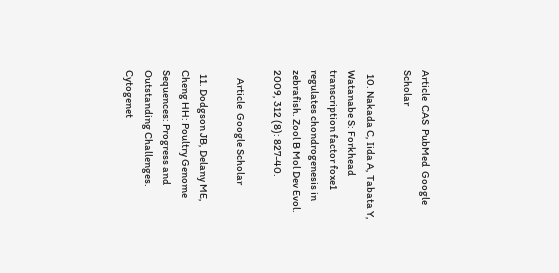Article  CAS  PubMed  Google Scholar

  10. Nakada C, Iida A, Tabata Y, Watanabe S: Forkhead transcription factor foxe1 regulates chondrogenesis in zebrafish. Zool B Mol Dev Evol. 2009, 312 (8): 827-40.

    Article  Google Scholar

  11. Dodgson JB, Delany ME, Cheng HH: Poultry Genome Sequences: Progress and Outstanding Challenges. Cytogenet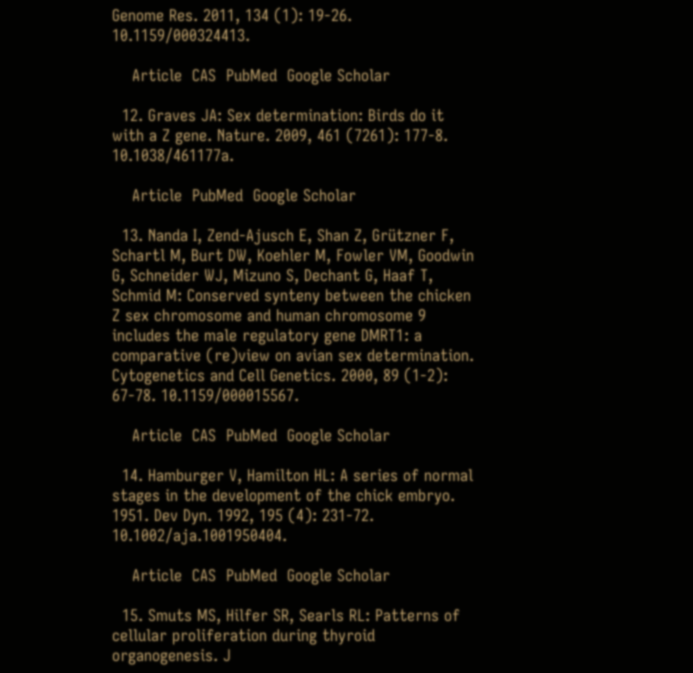Genome Res. 2011, 134 (1): 19-26. 10.1159/000324413.

    Article  CAS  PubMed  Google Scholar

  12. Graves JA: Sex determination: Birds do it with a Z gene. Nature. 2009, 461 (7261): 177-8. 10.1038/461177a.

    Article  PubMed  Google Scholar

  13. Nanda I, Zend-Ajusch E, Shan Z, Grützner F, Schartl M, Burt DW, Koehler M, Fowler VM, Goodwin G, Schneider WJ, Mizuno S, Dechant G, Haaf T, Schmid M: Conserved synteny between the chicken Z sex chromosome and human chromosome 9 includes the male regulatory gene DMRT1: a comparative (re)view on avian sex determination. Cytogenetics and Cell Genetics. 2000, 89 (1-2): 67-78. 10.1159/000015567.

    Article  CAS  PubMed  Google Scholar

  14. Hamburger V, Hamilton HL: A series of normal stages in the development of the chick embryo. 1951. Dev Dyn. 1992, 195 (4): 231-72. 10.1002/aja.1001950404.

    Article  CAS  PubMed  Google Scholar

  15. Smuts MS, Hilfer SR, Searls RL: Patterns of cellular proliferation during thyroid organogenesis. J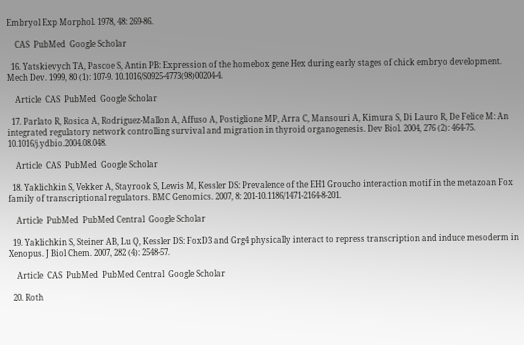Embryol Exp Morphol. 1978, 48: 269-86.

    CAS  PubMed  Google Scholar

  16. Yatskievych TA, Pascoe S, Antin PB: Expression of the homebox gene Hex during early stages of chick embryo development. Mech Dev. 1999, 80 (1): 107-9. 10.1016/S0925-4773(98)00204-4.

    Article  CAS  PubMed  Google Scholar

  17. Parlato R, Rosica A, Rodriguez-Mallon A, Affuso A, Postiglione MP, Arra C, Mansouri A, Kimura S, Di Lauro R, De Felice M: An integrated regulatory network controlling survival and migration in thyroid organogenesis. Dev Biol. 2004, 276 (2): 464-75. 10.1016/j.ydbio.2004.08.048.

    Article  CAS  PubMed  Google Scholar

  18. Yaklichkin S, Vekker A, Stayrook S, Lewis M, Kessler DS: Prevalence of the EH1 Groucho interaction motif in the metazoan Fox family of transcriptional regulators. BMC Genomics. 2007, 8: 201-10.1186/1471-2164-8-201.

    Article  PubMed  PubMed Central  Google Scholar

  19. Yaklichkin S, Steiner AB, Lu Q, Kessler DS: FoxD3 and Grg4 physically interact to repress transcription and induce mesoderm in Xenopus. J Biol Chem. 2007, 282 (4): 2548-57.

    Article  CAS  PubMed  PubMed Central  Google Scholar

  20. Roth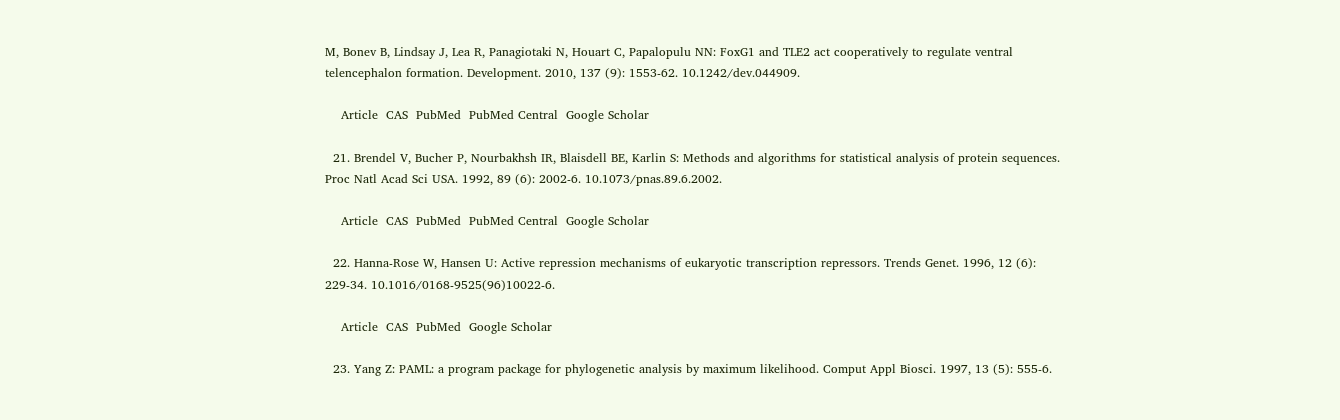M, Bonev B, Lindsay J, Lea R, Panagiotaki N, Houart C, Papalopulu NN: FoxG1 and TLE2 act cooperatively to regulate ventral telencephalon formation. Development. 2010, 137 (9): 1553-62. 10.1242/dev.044909.

    Article  CAS  PubMed  PubMed Central  Google Scholar

  21. Brendel V, Bucher P, Nourbakhsh IR, Blaisdell BE, Karlin S: Methods and algorithms for statistical analysis of protein sequences. Proc Natl Acad Sci USA. 1992, 89 (6): 2002-6. 10.1073/pnas.89.6.2002.

    Article  CAS  PubMed  PubMed Central  Google Scholar

  22. Hanna-Rose W, Hansen U: Active repression mechanisms of eukaryotic transcription repressors. Trends Genet. 1996, 12 (6): 229-34. 10.1016/0168-9525(96)10022-6.

    Article  CAS  PubMed  Google Scholar

  23. Yang Z: PAML: a program package for phylogenetic analysis by maximum likelihood. Comput Appl Biosci. 1997, 13 (5): 555-6.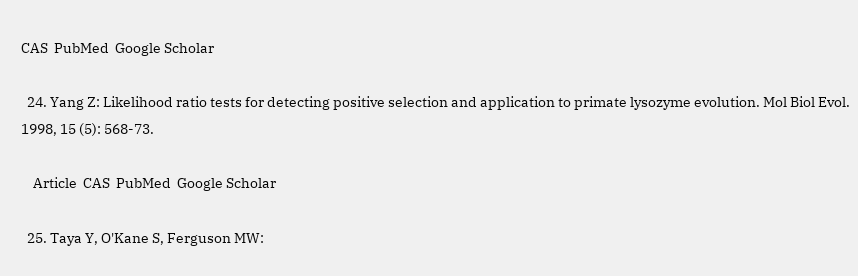CAS  PubMed  Google Scholar

  24. Yang Z: Likelihood ratio tests for detecting positive selection and application to primate lysozyme evolution. Mol Biol Evol. 1998, 15 (5): 568-73.

    Article  CAS  PubMed  Google Scholar

  25. Taya Y, O'Kane S, Ferguson MW: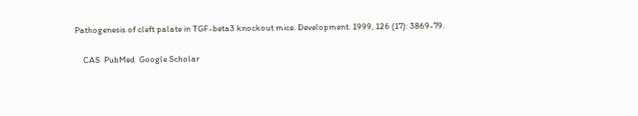Pathogenesis of cleft palate in TGF-beta3 knockout mice. Development. 1999, 126 (17): 3869-79.

    CAS  PubMed  Google Scholar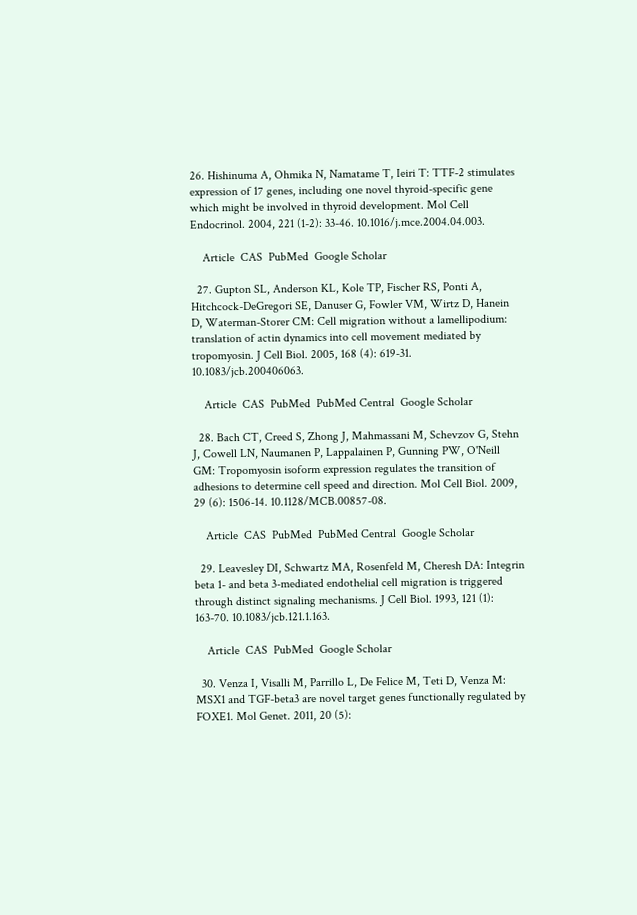26. Hishinuma A, Ohmika N, Namatame T, Ieiri T: TTF-2 stimulates expression of 17 genes, including one novel thyroid-specific gene which might be involved in thyroid development. Mol Cell Endocrinol. 2004, 221 (1-2): 33-46. 10.1016/j.mce.2004.04.003.

    Article  CAS  PubMed  Google Scholar

  27. Gupton SL, Anderson KL, Kole TP, Fischer RS, Ponti A, Hitchcock-DeGregori SE, Danuser G, Fowler VM, Wirtz D, Hanein D, Waterman-Storer CM: Cell migration without a lamellipodium: translation of actin dynamics into cell movement mediated by tropomyosin. J Cell Biol. 2005, 168 (4): 619-31. 10.1083/jcb.200406063.

    Article  CAS  PubMed  PubMed Central  Google Scholar

  28. Bach CT, Creed S, Zhong J, Mahmassani M, Schevzov G, Stehn J, Cowell LN, Naumanen P, Lappalainen P, Gunning PW, O'Neill GM: Tropomyosin isoform expression regulates the transition of adhesions to determine cell speed and direction. Mol Cell Biol. 2009, 29 (6): 1506-14. 10.1128/MCB.00857-08.

    Article  CAS  PubMed  PubMed Central  Google Scholar

  29. Leavesley DI, Schwartz MA, Rosenfeld M, Cheresh DA: Integrin beta 1- and beta 3-mediated endothelial cell migration is triggered through distinct signaling mechanisms. J Cell Biol. 1993, 121 (1): 163-70. 10.1083/jcb.121.1.163.

    Article  CAS  PubMed  Google Scholar

  30. Venza I, Visalli M, Parrillo L, De Felice M, Teti D, Venza M: MSX1 and TGF-beta3 are novel target genes functionally regulated by FOXE1. Mol Genet. 2011, 20 (5):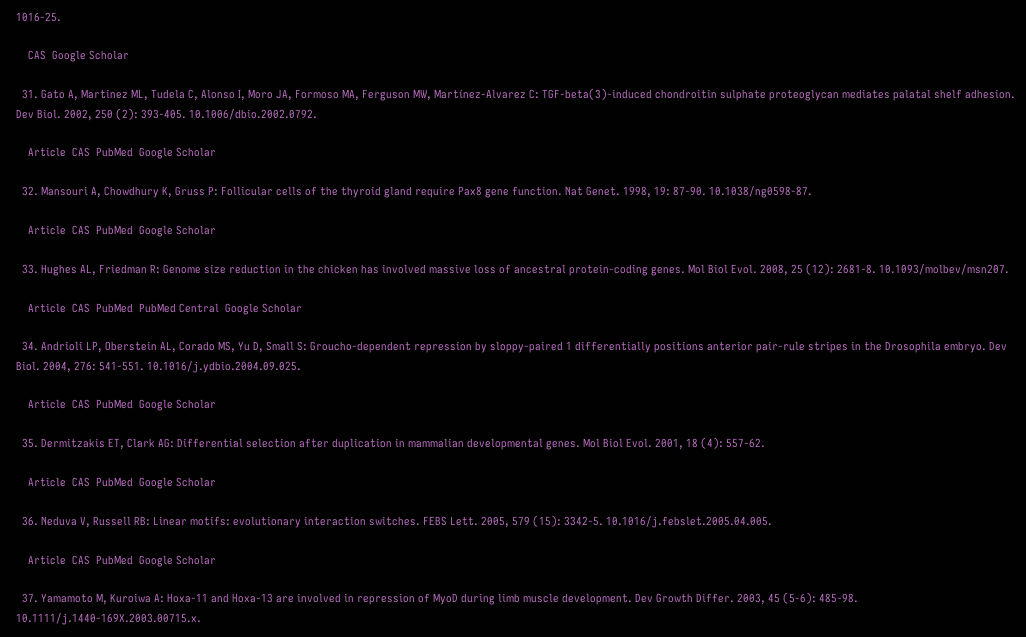1016-25.

    CAS  Google Scholar

  31. Gato A, Martinez ML, Tudela C, Alonso I, Moro JA, Formoso MA, Ferguson MW, Martínez-Alvarez C: TGF-beta(3)-induced chondroitin sulphate proteoglycan mediates palatal shelf adhesion. Dev Biol. 2002, 250 (2): 393-405. 10.1006/dbio.2002.0792.

    Article  CAS  PubMed  Google Scholar

  32. Mansouri A, Chowdhury K, Gruss P: Follicular cells of the thyroid gland require Pax8 gene function. Nat Genet. 1998, 19: 87-90. 10.1038/ng0598-87.

    Article  CAS  PubMed  Google Scholar

  33. Hughes AL, Friedman R: Genome size reduction in the chicken has involved massive loss of ancestral protein-coding genes. Mol Biol Evol. 2008, 25 (12): 2681-8. 10.1093/molbev/msn207.

    Article  CAS  PubMed  PubMed Central  Google Scholar

  34. Andrioli LP, Oberstein AL, Corado MS, Yu D, Small S: Groucho-dependent repression by sloppy-paired 1 differentially positions anterior pair-rule stripes in the Drosophila embryo. Dev Biol. 2004, 276: 541-551. 10.1016/j.ydbio.2004.09.025.

    Article  CAS  PubMed  Google Scholar

  35. Dermitzakis ET, Clark AG: Differential selection after duplication in mammalian developmental genes. Mol Biol Evol. 2001, 18 (4): 557-62.

    Article  CAS  PubMed  Google Scholar

  36. Neduva V, Russell RB: Linear motifs: evolutionary interaction switches. FEBS Lett. 2005, 579 (15): 3342-5. 10.1016/j.febslet.2005.04.005.

    Article  CAS  PubMed  Google Scholar

  37. Yamamoto M, Kuroiwa A: Hoxa-11 and Hoxa-13 are involved in repression of MyoD during limb muscle development. Dev Growth Differ. 2003, 45 (5-6): 485-98. 10.1111/j.1440-169X.2003.00715.x.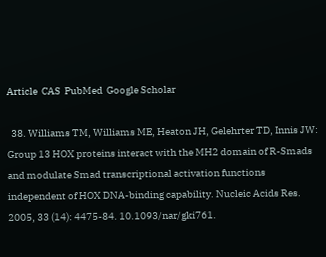Article  CAS  PubMed  Google Scholar

  38. Williams TM, Williams ME, Heaton JH, Gelehrter TD, Innis JW: Group 13 HOX proteins interact with the MH2 domain of R-Smads and modulate Smad transcriptional activation functions independent of HOX DNA-binding capability. Nucleic Acids Res. 2005, 33 (14): 4475-84. 10.1093/nar/gki761.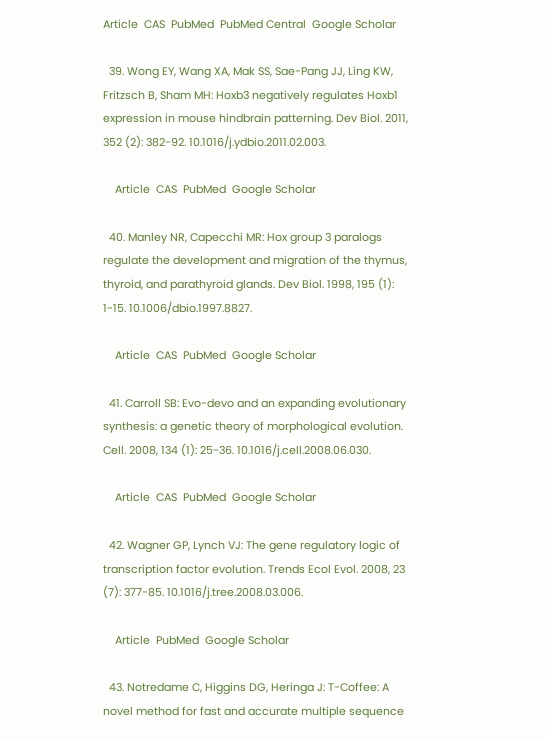Article  CAS  PubMed  PubMed Central  Google Scholar

  39. Wong EY, Wang XA, Mak SS, Sae-Pang JJ, Ling KW, Fritzsch B, Sham MH: Hoxb3 negatively regulates Hoxb1 expression in mouse hindbrain patterning. Dev Biol. 2011, 352 (2): 382-92. 10.1016/j.ydbio.2011.02.003.

    Article  CAS  PubMed  Google Scholar

  40. Manley NR, Capecchi MR: Hox group 3 paralogs regulate the development and migration of the thymus, thyroid, and parathyroid glands. Dev Biol. 1998, 195 (1): 1-15. 10.1006/dbio.1997.8827.

    Article  CAS  PubMed  Google Scholar

  41. Carroll SB: Evo-devo and an expanding evolutionary synthesis: a genetic theory of morphological evolution. Cell. 2008, 134 (1): 25-36. 10.1016/j.cell.2008.06.030.

    Article  CAS  PubMed  Google Scholar

  42. Wagner GP, Lynch VJ: The gene regulatory logic of transcription factor evolution. Trends Ecol Evol. 2008, 23 (7): 377-85. 10.1016/j.tree.2008.03.006.

    Article  PubMed  Google Scholar

  43. Notredame C, Higgins DG, Heringa J: T-Coffee: A novel method for fast and accurate multiple sequence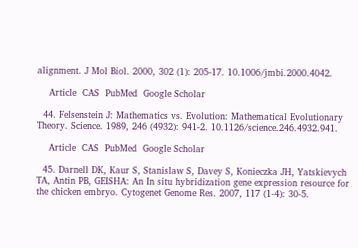alignment. J Mol Biol. 2000, 302 (1): 205-17. 10.1006/jmbi.2000.4042.

    Article  CAS  PubMed  Google Scholar

  44. Felsenstein J: Mathematics vs. Evolution: Mathematical Evolutionary Theory. Science. 1989, 246 (4932): 941-2. 10.1126/science.246.4932.941.

    Article  CAS  PubMed  Google Scholar

  45. Darnell DK, Kaur S, Stanislaw S, Davey S, Konieczka JH, Yatskievych TA, Antin PB, GEISHA: An In situ hybridization gene expression resource for the chicken embryo. Cytogenet Genome Res. 2007, 117 (1-4): 30-5.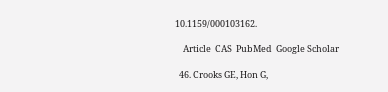10.1159/000103162.

    Article  CAS  PubMed  Google Scholar

  46. Crooks GE, Hon G,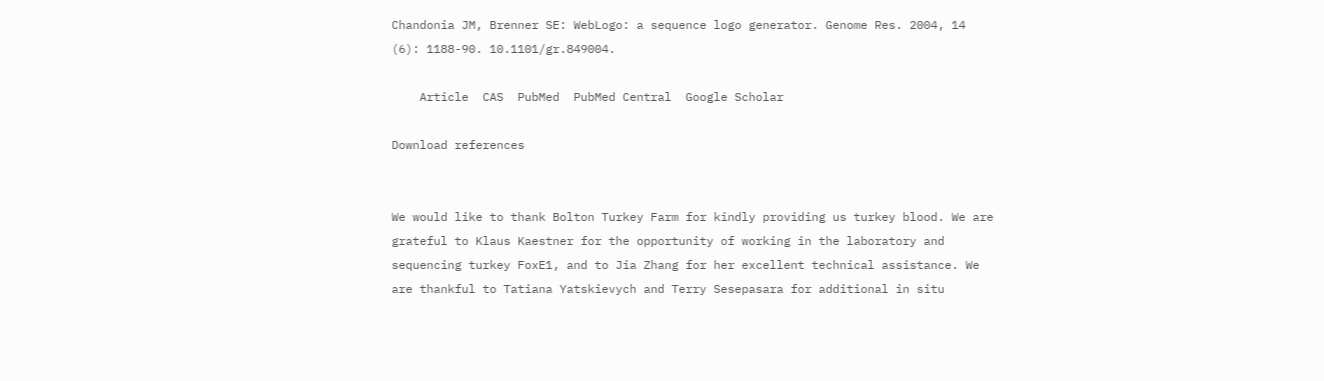Chandonia JM, Brenner SE: WebLogo: a sequence logo generator. Genome Res. 2004, 14 (6): 1188-90. 10.1101/gr.849004.

    Article  CAS  PubMed  PubMed Central  Google Scholar

Download references


We would like to thank Bolton Turkey Farm for kindly providing us turkey blood. We are grateful to Klaus Kaestner for the opportunity of working in the laboratory and sequencing turkey FoxE1, and to Jia Zhang for her excellent technical assistance. We are thankful to Tatiana Yatskievych and Terry Sesepasara for additional in situ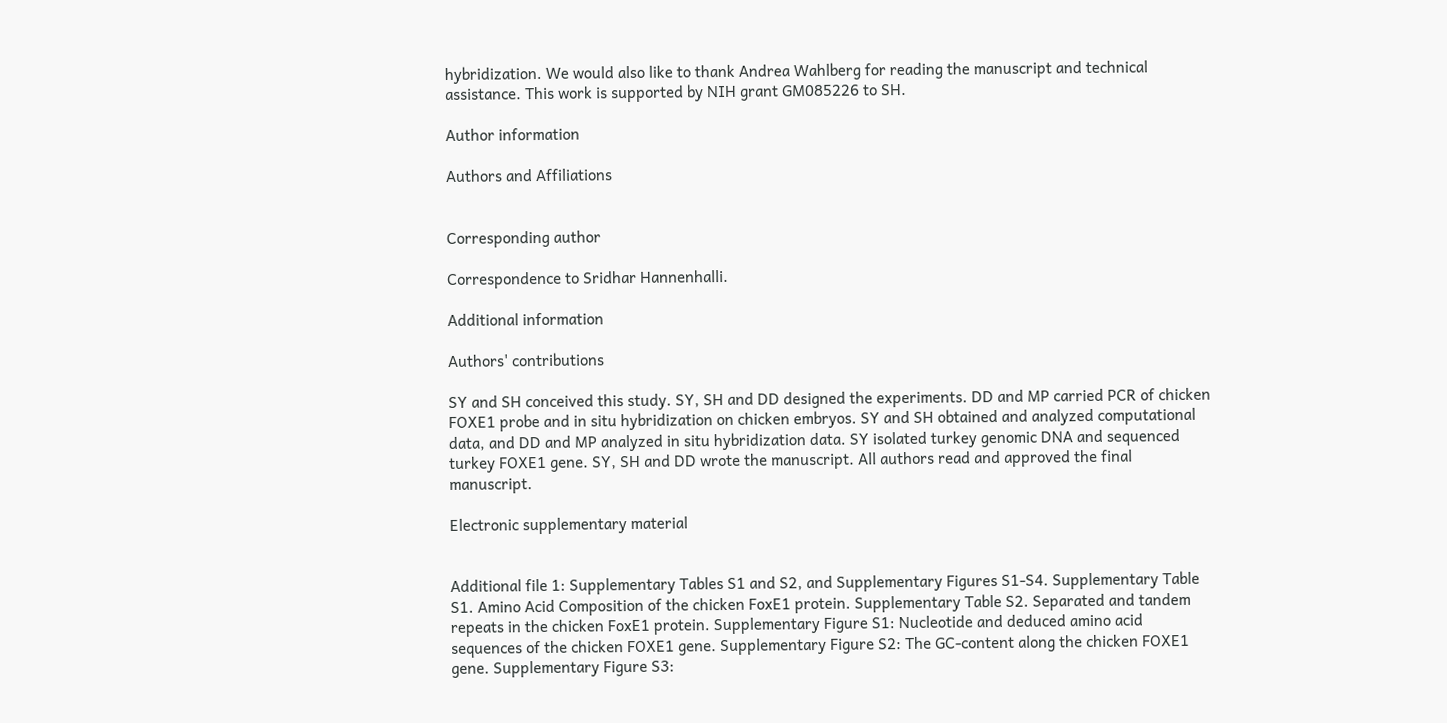hybridization. We would also like to thank Andrea Wahlberg for reading the manuscript and technical assistance. This work is supported by NIH grant GM085226 to SH.

Author information

Authors and Affiliations


Corresponding author

Correspondence to Sridhar Hannenhalli.

Additional information

Authors' contributions

SY and SH conceived this study. SY, SH and DD designed the experiments. DD and MP carried PCR of chicken FOXE1 probe and in situ hybridization on chicken embryos. SY and SH obtained and analyzed computational data, and DD and MP analyzed in situ hybridization data. SY isolated turkey genomic DNA and sequenced turkey FOXE1 gene. SY, SH and DD wrote the manuscript. All authors read and approved the final manuscript.

Electronic supplementary material


Additional file 1: Supplementary Tables S1 and S2, and Supplementary Figures S1-S4. Supplementary Table S1. Amino Acid Composition of the chicken FoxE1 protein. Supplementary Table S2. Separated and tandem repeats in the chicken FoxE1 protein. Supplementary Figure S1: Nucleotide and deduced amino acid sequences of the chicken FOXE1 gene. Supplementary Figure S2: The GC-content along the chicken FOXE1 gene. Supplementary Figure S3: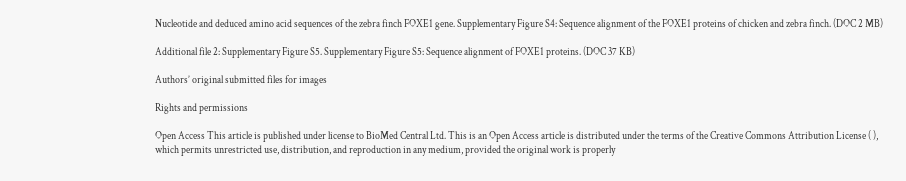Nucleotide and deduced amino acid sequences of the zebra finch FOXE1 gene. Supplementary Figure S4: Sequence alignment of the FOXE1 proteins of chicken and zebra finch. (DOC 2 MB)

Additional file 2: Supplementary Figure S5. Supplementary Figure S5: Sequence alignment of FOXE1 proteins. (DOC 37 KB)

Authors’ original submitted files for images

Rights and permissions

Open Access This article is published under license to BioMed Central Ltd. This is an Open Access article is distributed under the terms of the Creative Commons Attribution License ( ), which permits unrestricted use, distribution, and reproduction in any medium, provided the original work is properly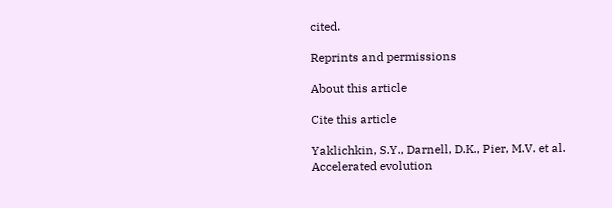cited.

Reprints and permissions

About this article

Cite this article

Yaklichkin, S.Y., Darnell, D.K., Pier, M.V. et al. Accelerated evolution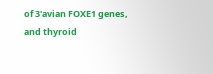of 3'avian FOXE1 genes, and thyroid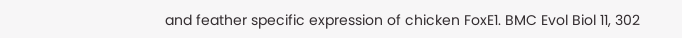and feather specific expression of chicken FoxE1. BMC Evol Biol 11, 302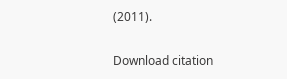(2011).

Download citation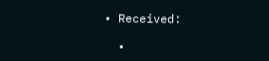• Received:

  •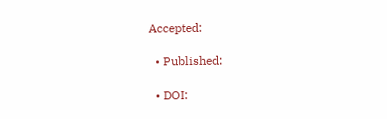Accepted:

  • Published:

  • DOI: